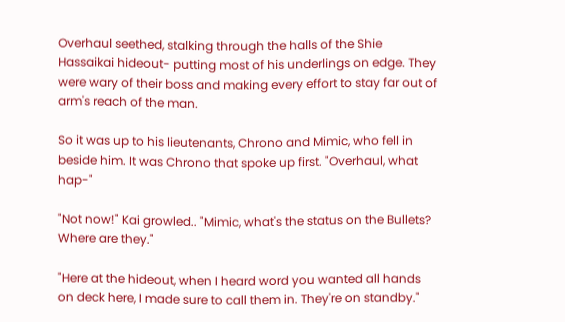Overhaul seethed, stalking through the halls of the Shie Hassaikai hideout- putting most of his underlings on edge. They were wary of their boss and making every effort to stay far out of arm's reach of the man.

So it was up to his lieutenants, Chrono and Mimic, who fell in beside him. It was Chrono that spoke up first. "Overhaul, what hap-"

"Not now!" Kai growled.. "Mimic, what's the status on the Bullets? Where are they."

"Here at the hideout, when I heard word you wanted all hands on deck here, I made sure to call them in. They're on standby."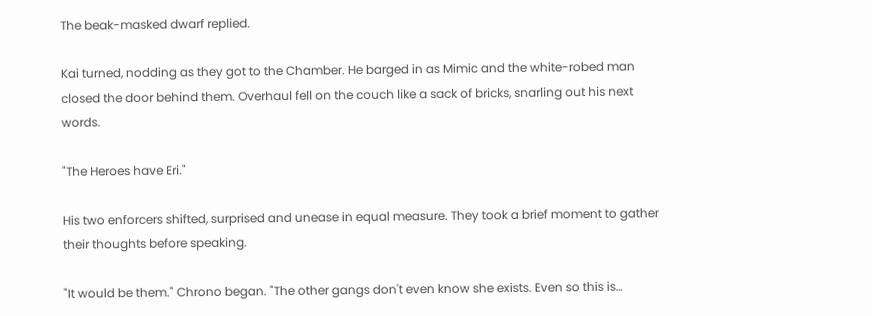The beak-masked dwarf replied.

Kai turned, nodding as they got to the Chamber. He barged in as Mimic and the white-robed man closed the door behind them. Overhaul fell on the couch like a sack of bricks, snarling out his next words.

"The Heroes have Eri."

His two enforcers shifted, surprised and unease in equal measure. They took a brief moment to gather their thoughts before speaking.

"It would be them." Chrono began. "The other gangs don't even know she exists. Even so this is…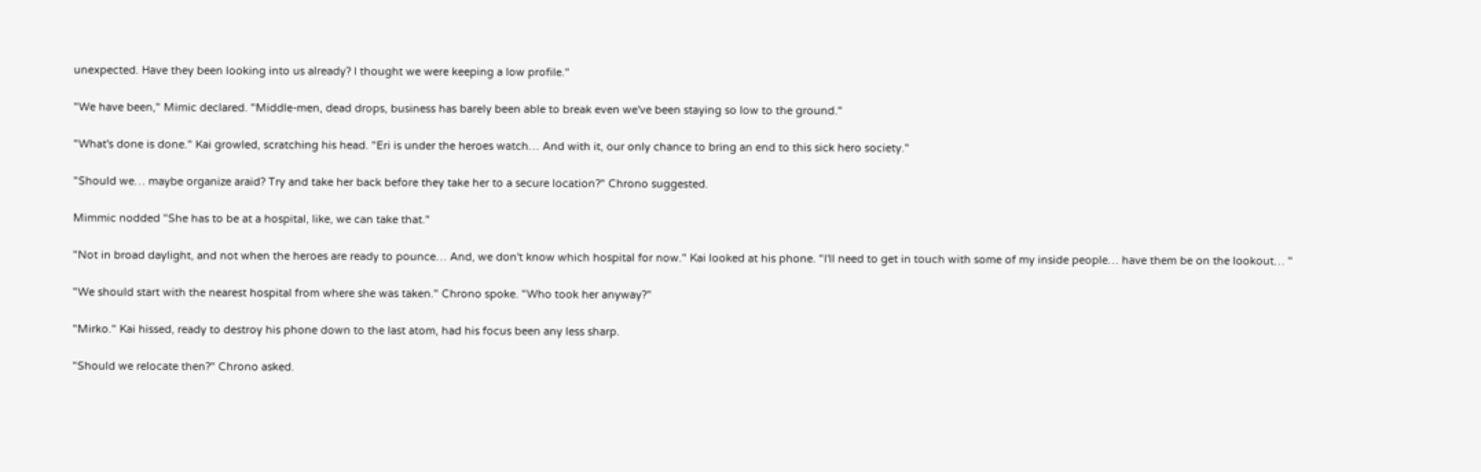unexpected. Have they been looking into us already? I thought we were keeping a low profile."

"We have been," Mimic declared. "Middle-men, dead drops, business has barely been able to break even we've been staying so low to the ground."

"What's done is done." Kai growled, scratching his head. "Eri is under the heroes watch… And with it, our only chance to bring an end to this sick hero society."

"Should we… maybe organize araid? Try and take her back before they take her to a secure location?" Chrono suggested.

Mimmic nodded "She has to be at a hospital, like, we can take that."

"Not in broad daylight, and not when the heroes are ready to pounce… And, we don't know which hospital for now." Kai looked at his phone. "I'll need to get in touch with some of my inside people… have them be on the lookout… "

"We should start with the nearest hospital from where she was taken." Chrono spoke. "Who took her anyway?"

"Mirko." Kai hissed, ready to destroy his phone down to the last atom, had his focus been any less sharp.

"Should we relocate then?" Chrono asked.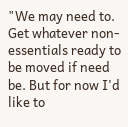"We may need to. Get whatever non-essentials ready to be moved if need be. But for now I'd like to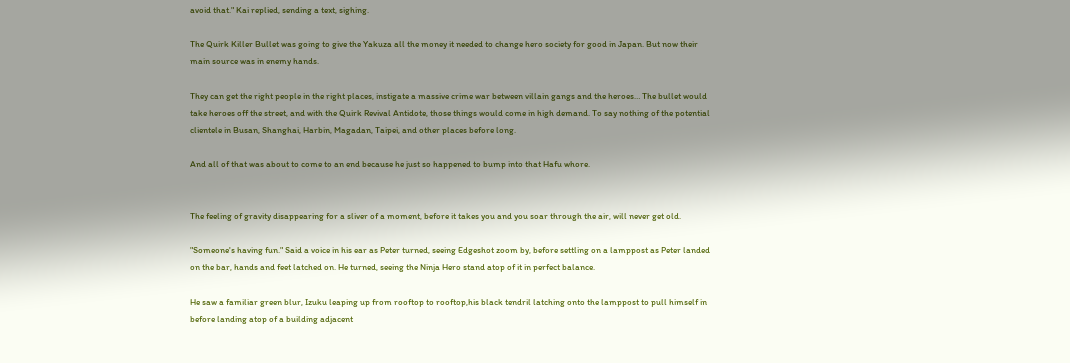avoid that." Kai replied, sending a text, sighing.

The Quirk Killer Bullet was going to give the Yakuza all the money it needed to change hero society for good in Japan. But now their main source was in enemy hands.

They can get the right people in the right places, instigate a massive crime war between villain gangs and the heroes… The bullet would take heroes off the street, and with the Quirk Revival Antidote, those things would come in high demand. To say nothing of the potential clientele in Busan, Shanghai, Harbin, Magadan, Taipei, and other places before long.

And all of that was about to come to an end because he just so happened to bump into that Hafu whore.


The feeling of gravity disappearing for a sliver of a moment, before it takes you and you soar through the air, will never get old.

"Someone's having fun." Said a voice in his ear as Peter turned, seeing Edgeshot zoom by, before settling on a lamppost as Peter landed on the bar, hands and feet latched on. He turned, seeing the Ninja Hero stand atop of it in perfect balance.

He saw a familiar green blur, Izuku leaping up from rooftop to rooftop,his black tendril latching onto the lamppost to pull himself in before landing atop of a building adjacent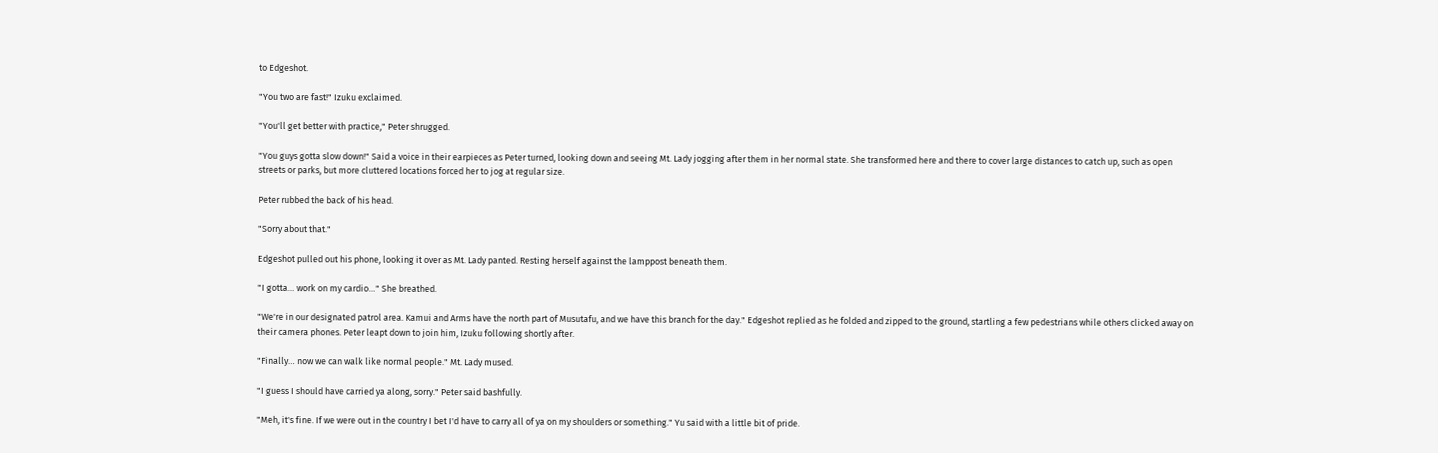to Edgeshot.

"You two are fast!" Izuku exclaimed.

"You'll get better with practice," Peter shrugged.

"You guys gotta slow down!" Said a voice in their earpieces as Peter turned, looking down and seeing Mt. Lady jogging after them in her normal state. She transformed here and there to cover large distances to catch up, such as open streets or parks, but more cluttered locations forced her to jog at regular size.

Peter rubbed the back of his head.

"Sorry about that."

Edgeshot pulled out his phone, looking it over as Mt. Lady panted. Resting herself against the lamppost beneath them.

"I gotta… work on my cardio…" She breathed.

"We're in our designated patrol area. Kamui and Arms have the north part of Musutafu, and we have this branch for the day." Edgeshot replied as he folded and zipped to the ground, startling a few pedestrians while others clicked away on their camera phones. Peter leapt down to join him, Izuku following shortly after.

"Finally… now we can walk like normal people." Mt. Lady mused.

"I guess I should have carried ya along, sorry." Peter said bashfully.

"Meh, it's fine. If we were out in the country I bet I'd have to carry all of ya on my shoulders or something." Yu said with a little bit of pride.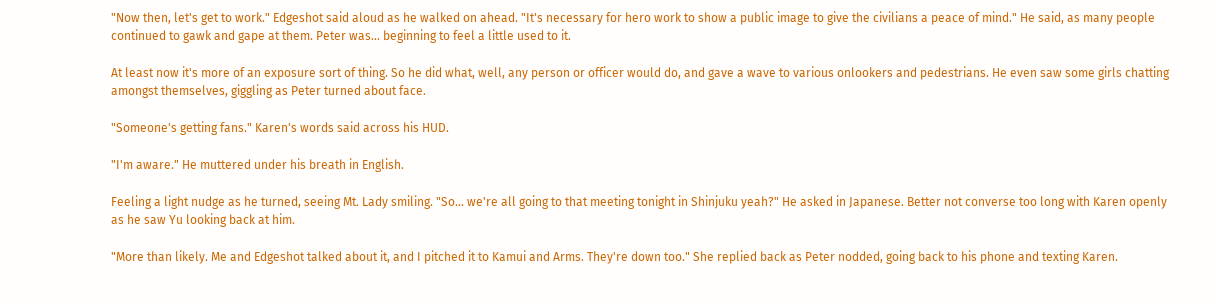"Now then, let's get to work." Edgeshot said aloud as he walked on ahead. "It's necessary for hero work to show a public image to give the civilians a peace of mind." He said, as many people continued to gawk and gape at them. Peter was… beginning to feel a little used to it.

At least now it's more of an exposure sort of thing. So he did what, well, any person or officer would do, and gave a wave to various onlookers and pedestrians. He even saw some girls chatting amongst themselves, giggling as Peter turned about face.

"Someone's getting fans." Karen's words said across his HUD.

"I'm aware." He muttered under his breath in English.

Feeling a light nudge as he turned, seeing Mt. Lady smiling. "So… we're all going to that meeting tonight in Shinjuku yeah?" He asked in Japanese. Better not converse too long with Karen openly as he saw Yu looking back at him.

"More than likely. Me and Edgeshot talked about it, and I pitched it to Kamui and Arms. They're down too." She replied back as Peter nodded, going back to his phone and texting Karen.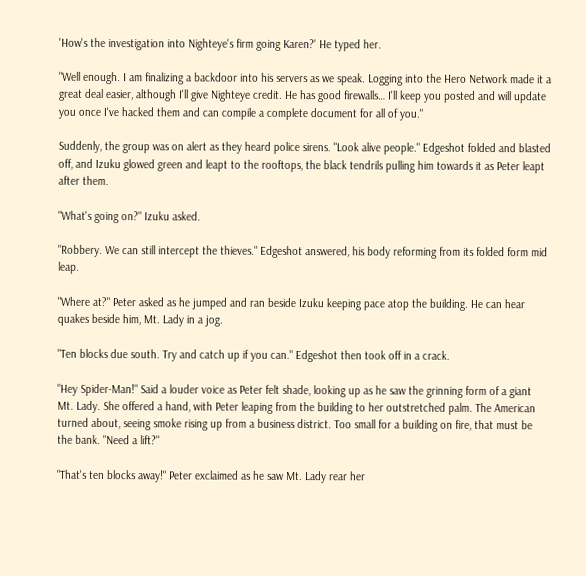'How's the investigation into Nighteye's firm going Karen?' He typed her.

"Well enough. I am finalizing a backdoor into his servers as we speak. Logging into the Hero Network made it a great deal easier, although I'll give Nighteye credit. He has good firewalls… I'll keep you posted and will update you once I've hacked them and can compile a complete document for all of you."

Suddenly, the group was on alert as they heard police sirens. "Look alive people." Edgeshot folded and blasted off, and Izuku glowed green and leapt to the rooftops, the black tendrils pulling him towards it as Peter leapt after them.

"What's going on?" Izuku asked.

"Robbery. We can still intercept the thieves." Edgeshot answered, his body reforming from its folded form mid leap.

"Where at?" Peter asked as he jumped and ran beside Izuku keeping pace atop the building. He can hear quakes beside him, Mt. Lady in a jog.

"Ten blocks due south. Try and catch up if you can." Edgeshot then took off in a crack.

"Hey Spider-Man!" Said a louder voice as Peter felt shade, looking up as he saw the grinning form of a giant Mt. Lady. She offered a hand, with Peter leaping from the building to her outstretched palm. The American turned about, seeing smoke rising up from a business district. Too small for a building on fire, that must be the bank. "Need a lift?"

"That's ten blocks away!" Peter exclaimed as he saw Mt. Lady rear her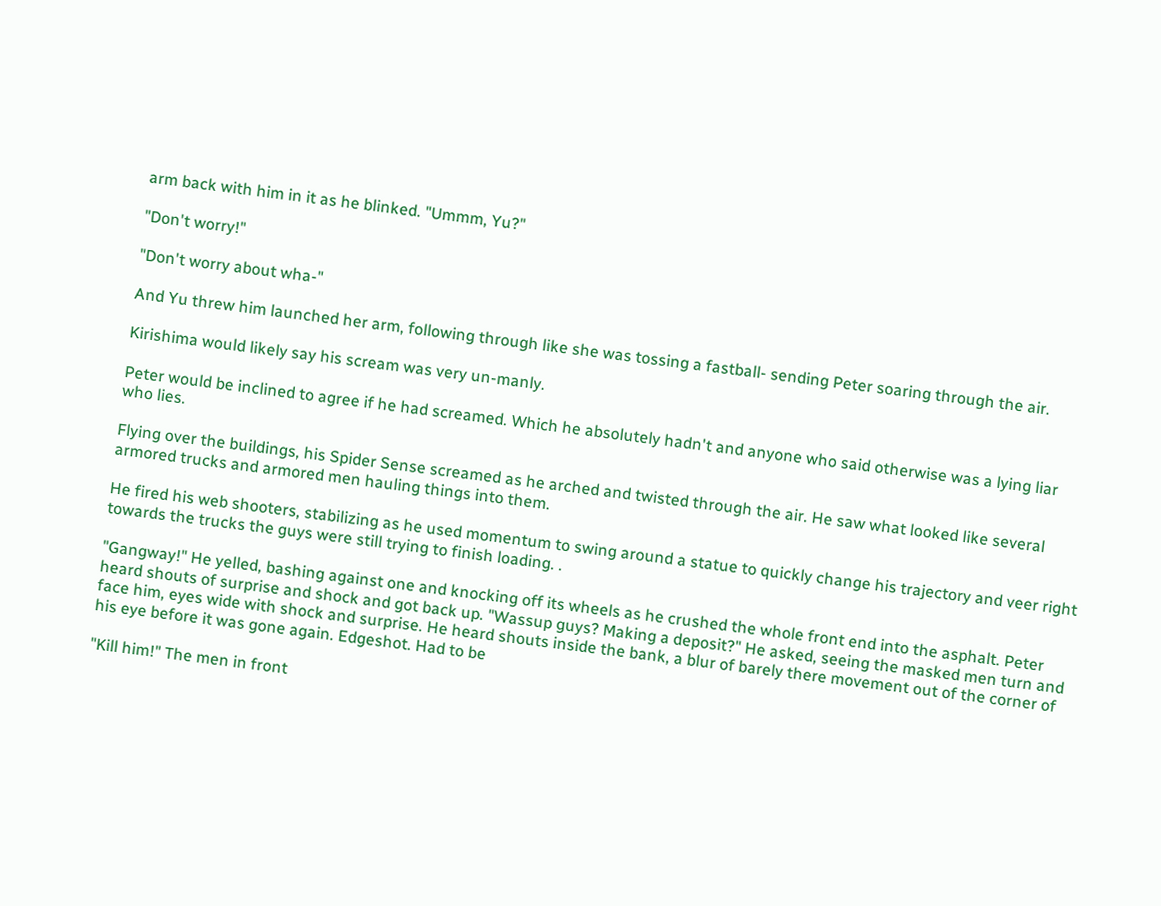arm back with him in it as he blinked. "Ummm, Yu?"

"Don't worry!"

"Don't worry about wha-"

And Yu threw him launched her arm, following through like she was tossing a fastball- sending Peter soaring through the air.

Kirishima would likely say his scream was very un-manly.

Peter would be inclined to agree if he had screamed. Which he absolutely hadn't and anyone who said otherwise was a lying liar who lies.

Flying over the buildings, his Spider Sense screamed as he arched and twisted through the air. He saw what looked like several armored trucks and armored men hauling things into them.

He fired his web shooters, stabilizing as he used momentum to swing around a statue to quickly change his trajectory and veer right towards the trucks the guys were still trying to finish loading. .

"Gangway!" He yelled, bashing against one and knocking off its wheels as he crushed the whole front end into the asphalt. Peter heard shouts of surprise and shock and got back up. "Wassup guys? Making a deposit?" He asked, seeing the masked men turn and face him, eyes wide with shock and surprise. He heard shouts inside the bank, a blur of barely there movement out of the corner of his eye before it was gone again. Edgeshot. Had to be

"Kill him!" The men in front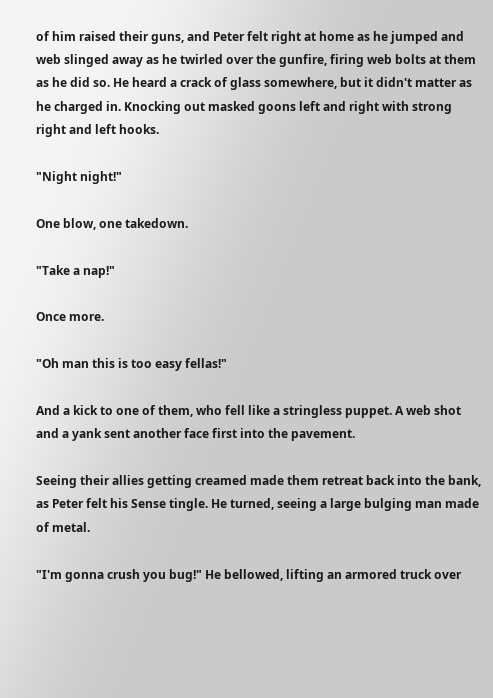of him raised their guns, and Peter felt right at home as he jumped and web slinged away as he twirled over the gunfire, firing web bolts at them as he did so. He heard a crack of glass somewhere, but it didn't matter as he charged in. Knocking out masked goons left and right with strong right and left hooks.

"Night night!"

One blow, one takedown.

"Take a nap!"

Once more.

"Oh man this is too easy fellas!"

And a kick to one of them, who fell like a stringless puppet. A web shot and a yank sent another face first into the pavement.

Seeing their allies getting creamed made them retreat back into the bank, as Peter felt his Sense tingle. He turned, seeing a large bulging man made of metal.

"I'm gonna crush you bug!" He bellowed, lifting an armored truck over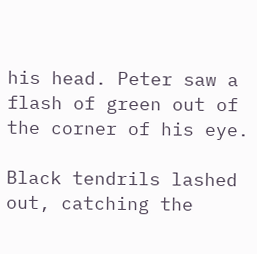his head. Peter saw a flash of green out of the corner of his eye.

Black tendrils lashed out, catching the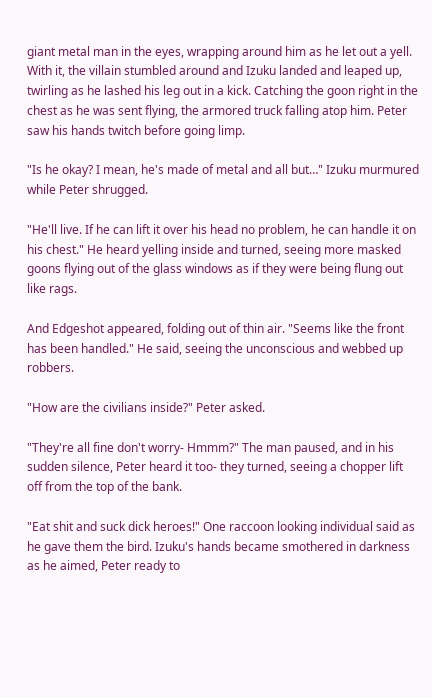giant metal man in the eyes, wrapping around him as he let out a yell. With it, the villain stumbled around and Izuku landed and leaped up, twirling as he lashed his leg out in a kick. Catching the goon right in the chest as he was sent flying, the armored truck falling atop him. Peter saw his hands twitch before going limp.

"Is he okay? I mean, he's made of metal and all but…" Izuku murmured while Peter shrugged.

"He'll live. If he can lift it over his head no problem, he can handle it on his chest." He heard yelling inside and turned, seeing more masked goons flying out of the glass windows as if they were being flung out like rags.

And Edgeshot appeared, folding out of thin air. "Seems like the front has been handled." He said, seeing the unconscious and webbed up robbers.

"How are the civilians inside?" Peter asked.

"They're all fine don't worry- Hmmm?" The man paused, and in his sudden silence, Peter heard it too- they turned, seeing a chopper lift off from the top of the bank.

"Eat shit and suck dick heroes!" One raccoon looking individual said as he gave them the bird. Izuku's hands became smothered in darkness as he aimed, Peter ready to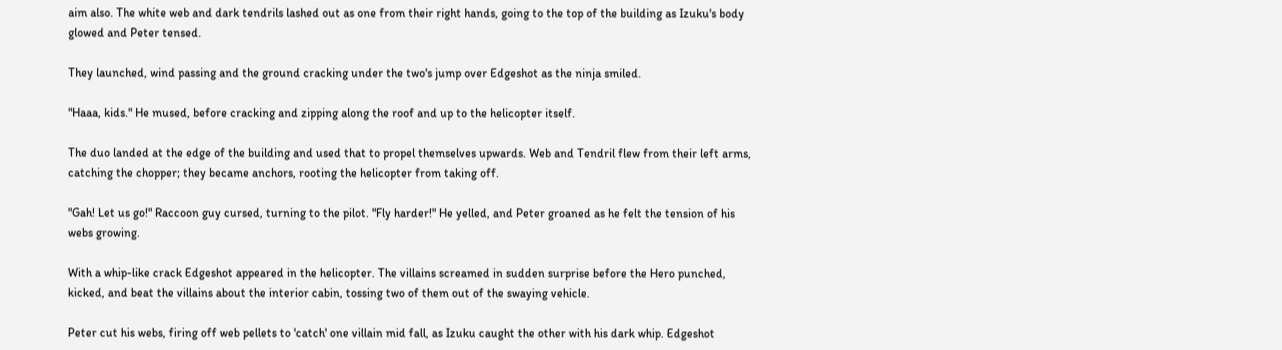aim also. The white web and dark tendrils lashed out as one from their right hands, going to the top of the building as Izuku's body glowed and Peter tensed.

They launched, wind passing and the ground cracking under the two's jump over Edgeshot as the ninja smiled.

"Haaa, kids." He mused, before cracking and zipping along the roof and up to the helicopter itself.

The duo landed at the edge of the building and used that to propel themselves upwards. Web and Tendril flew from their left arms, catching the chopper; they became anchors, rooting the helicopter from taking off.

"Gah! Let us go!" Raccoon guy cursed, turning to the pilot. "Fly harder!" He yelled, and Peter groaned as he felt the tension of his webs growing.

With a whip-like crack Edgeshot appeared in the helicopter. The villains screamed in sudden surprise before the Hero punched, kicked, and beat the villains about the interior cabin, tossing two of them out of the swaying vehicle.

Peter cut his webs, firing off web pellets to 'catch' one villain mid fall, as Izuku caught the other with his dark whip. Edgeshot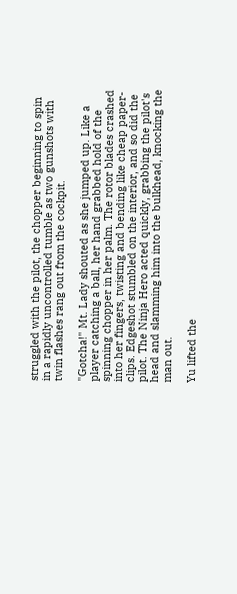struggled with the pilot, the chopper beginning to spin in a rapidly uncontrolled tumble as two gunshots with twin flashes rang out from the cockpit.

"Gotcha!" Mt. Lady shouted as she jumped up. Like a player catching a ball, her hand grabbed hold of the spinning chopper in her palm. The rotor blades crashed into her fingers, twisting and bending like cheap paper-clips. Edgeshot stumbled on the interior, and so did the pilot. The Ninja Hero acted quickly, grabbing the pilot's head and slamming him into the bulkhead, knocking the man out.

Yu lifted the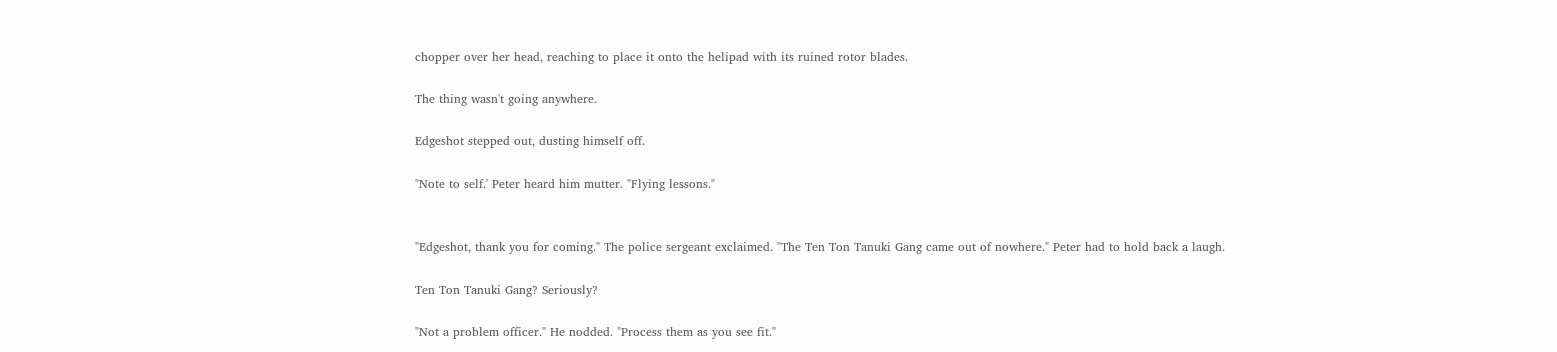chopper over her head, reaching to place it onto the helipad with its ruined rotor blades.

The thing wasn't going anywhere.

Edgeshot stepped out, dusting himself off.

"Note to self.' Peter heard him mutter. "Flying lessons."


"Edgeshot, thank you for coming." The police sergeant exclaimed. "The Ten Ton Tanuki Gang came out of nowhere." Peter had to hold back a laugh.

Ten Ton Tanuki Gang? Seriously?

"Not a problem officer." He nodded. "Process them as you see fit."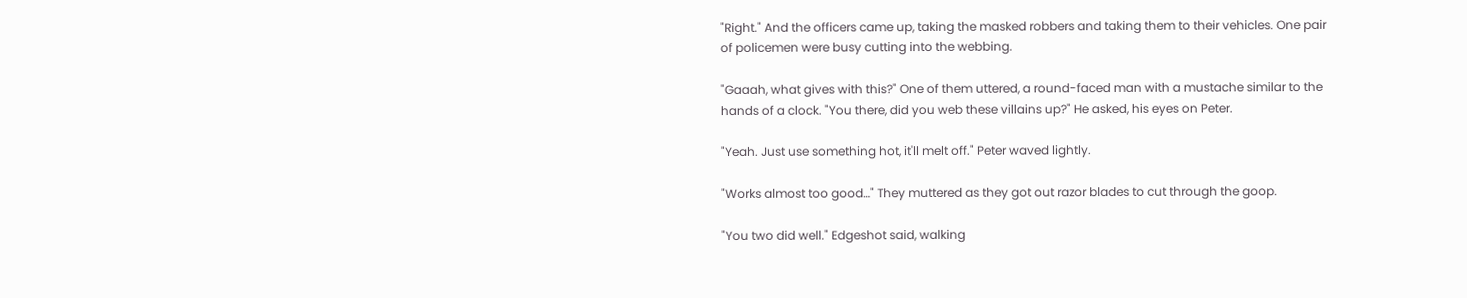"Right." And the officers came up, taking the masked robbers and taking them to their vehicles. One pair of policemen were busy cutting into the webbing.

"Gaaah, what gives with this?" One of them uttered, a round-faced man with a mustache similar to the hands of a clock. "You there, did you web these villains up?" He asked, his eyes on Peter.

"Yeah. Just use something hot, it'll melt off." Peter waved lightly.

"Works almost too good…" They muttered as they got out razor blades to cut through the goop.

"You two did well." Edgeshot said, walking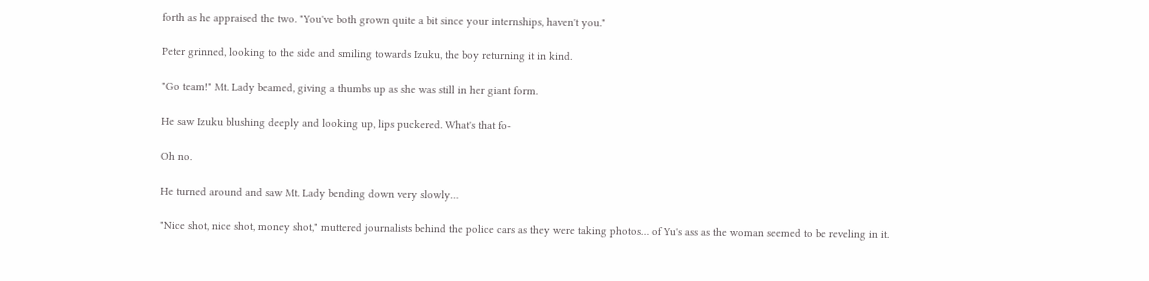forth as he appraised the two. "You've both grown quite a bit since your internships, haven't you."

Peter grinned, looking to the side and smiling towards Izuku, the boy returning it in kind.

"Go team!" Mt. Lady beamed, giving a thumbs up as she was still in her giant form.

He saw Izuku blushing deeply and looking up, lips puckered. What's that fo-

Oh no.

He turned around and saw Mt. Lady bending down very slowly…

"Nice shot, nice shot, money shot," muttered journalists behind the police cars as they were taking photos… of Yu's ass as the woman seemed to be reveling in it.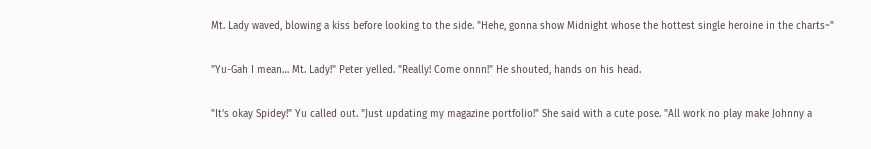Mt. Lady waved, blowing a kiss before looking to the side. "Hehe, gonna show Midnight whose the hottest single heroine in the charts~"

"Yu-Gah I mean… Mt. Lady!" Peter yelled. "Really! Come onnn!" He shouted, hands on his head.

"It's okay Spidey!" Yu called out. "Just updating my magazine portfolio!" She said with a cute pose. "All work no play make Johnny a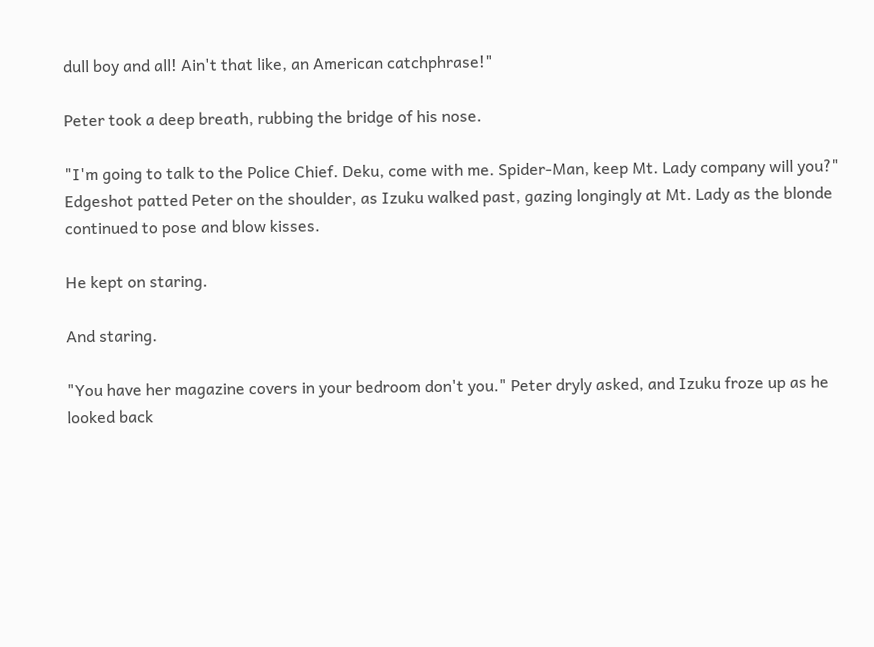dull boy and all! Ain't that like, an American catchphrase!"

Peter took a deep breath, rubbing the bridge of his nose.

"I'm going to talk to the Police Chief. Deku, come with me. Spider-Man, keep Mt. Lady company will you?" Edgeshot patted Peter on the shoulder, as Izuku walked past, gazing longingly at Mt. Lady as the blonde continued to pose and blow kisses.

He kept on staring.

And staring.

"You have her magazine covers in your bedroom don't you." Peter dryly asked, and Izuku froze up as he looked back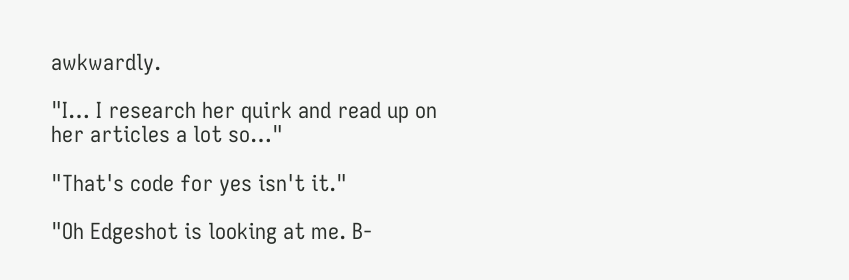awkwardly.

"I… I research her quirk and read up on her articles a lot so…"

"That's code for yes isn't it."

"Oh Edgeshot is looking at me. B-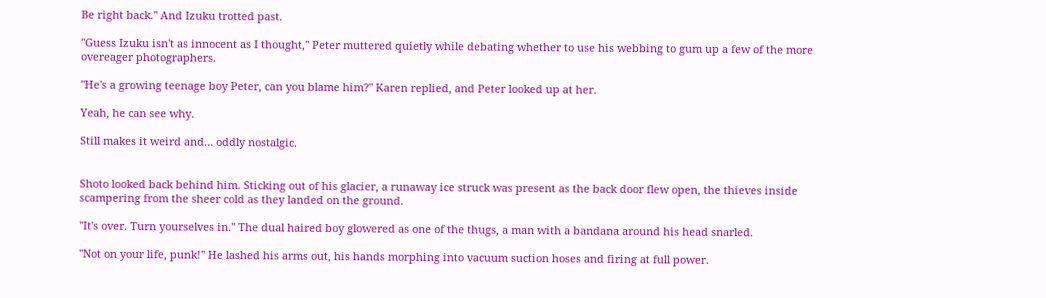Be right back." And Izuku trotted past.

"Guess Izuku isn't as innocent as I thought," Peter muttered quietly while debating whether to use his webbing to gum up a few of the more overeager photographers.

"He's a growing teenage boy Peter, can you blame him?" Karen replied, and Peter looked up at her.

Yeah, he can see why.

Still makes it weird and… oddly nostalgic.


Shoto looked back behind him. Sticking out of his glacier, a runaway ice struck was present as the back door flew open, the thieves inside scampering from the sheer cold as they landed on the ground.

"It's over. Turn yourselves in." The dual haired boy glowered as one of the thugs, a man with a bandana around his head snarled.

"Not on your life, punk!" He lashed his arms out, his hands morphing into vacuum suction hoses and firing at full power.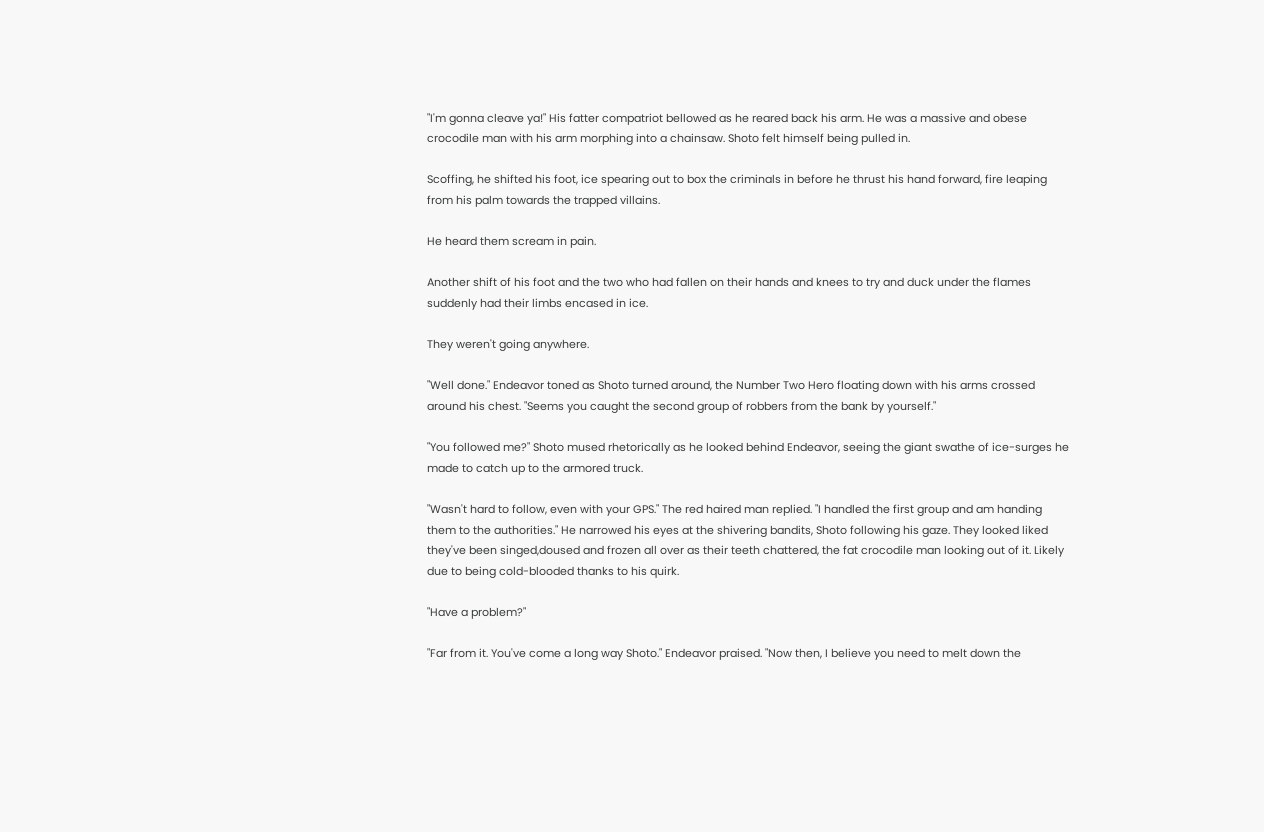"I'm gonna cleave ya!" His fatter compatriot bellowed as he reared back his arm. He was a massive and obese crocodile man with his arm morphing into a chainsaw. Shoto felt himself being pulled in.

Scoffing, he shifted his foot, ice spearing out to box the criminals in before he thrust his hand forward, fire leaping from his palm towards the trapped villains.

He heard them scream in pain.

Another shift of his foot and the two who had fallen on their hands and knees to try and duck under the flames suddenly had their limbs encased in ice.

They weren't going anywhere.

"Well done." Endeavor toned as Shoto turned around, the Number Two Hero floating down with his arms crossed around his chest. "Seems you caught the second group of robbers from the bank by yourself."

"You followed me?" Shoto mused rhetorically as he looked behind Endeavor, seeing the giant swathe of ice-surges he made to catch up to the armored truck.

"Wasn't hard to follow, even with your GPS." The red haired man replied. "I handled the first group and am handing them to the authorities." He narrowed his eyes at the shivering bandits, Shoto following his gaze. They looked liked they've been singed,doused and frozen all over as their teeth chattered, the fat crocodile man looking out of it. Likely due to being cold-blooded thanks to his quirk.

"Have a problem?"

"Far from it. You've come a long way Shoto." Endeavor praised. "Now then, I believe you need to melt down the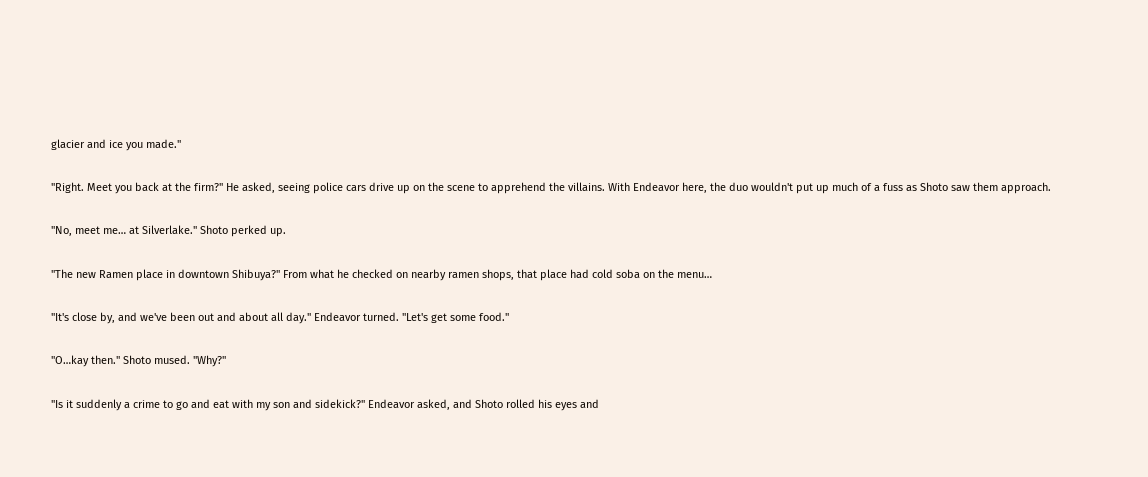glacier and ice you made."

"Right. Meet you back at the firm?" He asked, seeing police cars drive up on the scene to apprehend the villains. With Endeavor here, the duo wouldn't put up much of a fuss as Shoto saw them approach.

"No, meet me… at Silverlake." Shoto perked up.

"The new Ramen place in downtown Shibuya?" From what he checked on nearby ramen shops, that place had cold soba on the menu…

"It's close by, and we've been out and about all day." Endeavor turned. "Let's get some food."

"O…kay then." Shoto mused. "Why?"

"Is it suddenly a crime to go and eat with my son and sidekick?" Endeavor asked, and Shoto rolled his eyes and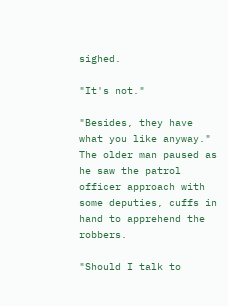sighed.

"It's not."

"Besides, they have what you like anyway." The older man paused as he saw the patrol officer approach with some deputies, cuffs in hand to apprehend the robbers.

"Should I talk to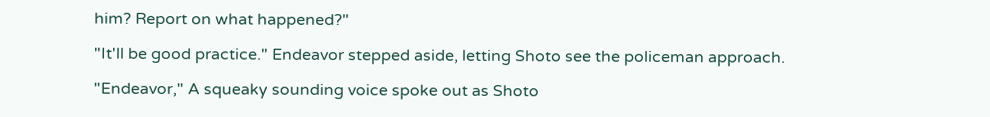him? Report on what happened?"

"It'll be good practice." Endeavor stepped aside, letting Shoto see the policeman approach.

"Endeavor," A squeaky sounding voice spoke out as Shoto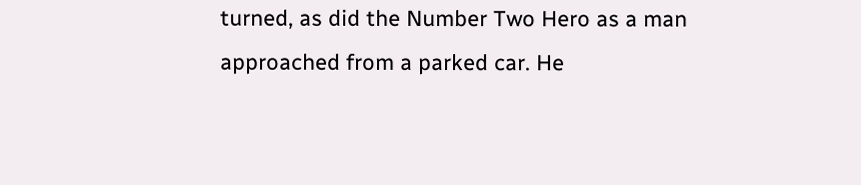turned, as did the Number Two Hero as a man approached from a parked car. He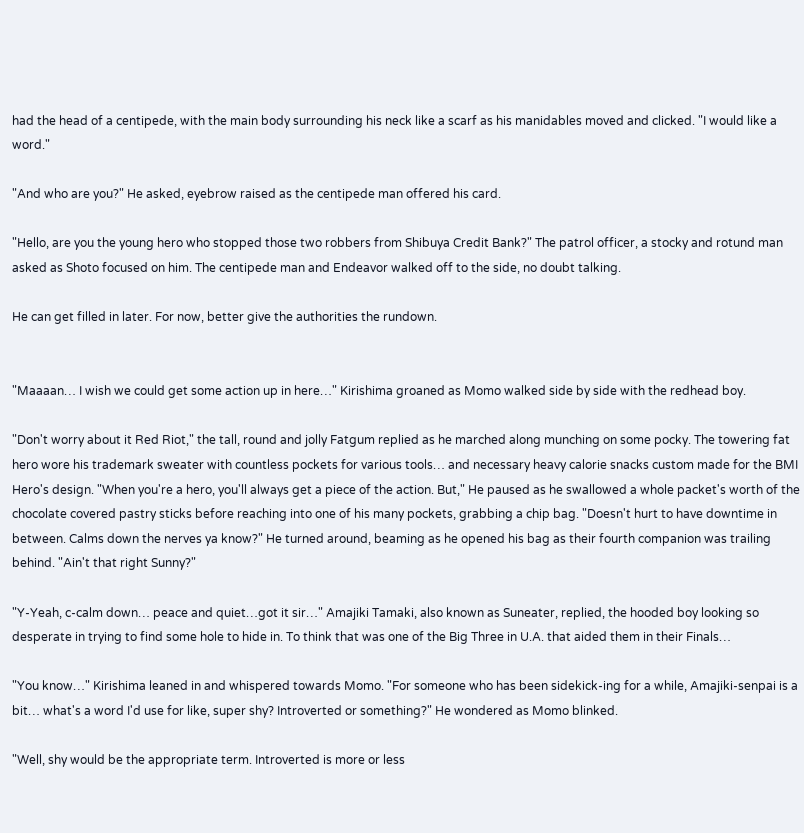had the head of a centipede, with the main body surrounding his neck like a scarf as his manidables moved and clicked. "I would like a word."

"And who are you?" He asked, eyebrow raised as the centipede man offered his card.

"Hello, are you the young hero who stopped those two robbers from Shibuya Credit Bank?" The patrol officer, a stocky and rotund man asked as Shoto focused on him. The centipede man and Endeavor walked off to the side, no doubt talking.

He can get filled in later. For now, better give the authorities the rundown.


"Maaaan… I wish we could get some action up in here…" Kirishima groaned as Momo walked side by side with the redhead boy.

"Don't worry about it Red Riot," the tall, round and jolly Fatgum replied as he marched along munching on some pocky. The towering fat hero wore his trademark sweater with countless pockets for various tools… and necessary heavy calorie snacks custom made for the BMI Hero's design. "When you're a hero, you'll always get a piece of the action. But," He paused as he swallowed a whole packet's worth of the chocolate covered pastry sticks before reaching into one of his many pockets, grabbing a chip bag. "Doesn't hurt to have downtime in between. Calms down the nerves ya know?" He turned around, beaming as he opened his bag as their fourth companion was trailing behind. "Ain't that right Sunny?"

"Y-Yeah, c-calm down… peace and quiet…got it sir…" Amajiki Tamaki, also known as Suneater, replied, the hooded boy looking so desperate in trying to find some hole to hide in. To think that was one of the Big Three in U.A. that aided them in their Finals…

"You know…" Kirishima leaned in and whispered towards Momo. "For someone who has been sidekick-ing for a while, Amajiki-senpai is a bit… what's a word I'd use for like, super shy? Introverted or something?" He wondered as Momo blinked.

"Well, shy would be the appropriate term. Introverted is more or less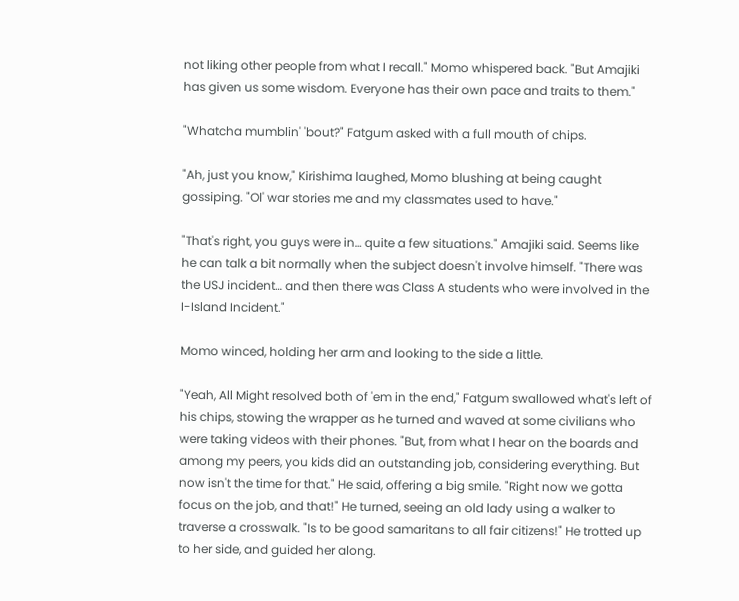not liking other people from what I recall." Momo whispered back. "But Amajiki has given us some wisdom. Everyone has their own pace and traits to them."

"Whatcha mumblin' 'bout?" Fatgum asked with a full mouth of chips.

"Ah, just you know," Kirishima laughed, Momo blushing at being caught gossiping. "Ol' war stories me and my classmates used to have."

"That's right, you guys were in… quite a few situations." Amajiki said. Seems like he can talk a bit normally when the subject doesn't involve himself. "There was the USJ incident… and then there was Class A students who were involved in the I-Island Incident."

Momo winced, holding her arm and looking to the side a little.

"Yeah, All Might resolved both of 'em in the end," Fatgum swallowed what's left of his chips, stowing the wrapper as he turned and waved at some civilians who were taking videos with their phones. "But, from what I hear on the boards and among my peers, you kids did an outstanding job, considering everything. But now isn't the time for that." He said, offering a big smile. "Right now we gotta focus on the job, and that!" He turned, seeing an old lady using a walker to traverse a crosswalk. "Is to be good samaritans to all fair citizens!" He trotted up to her side, and guided her along.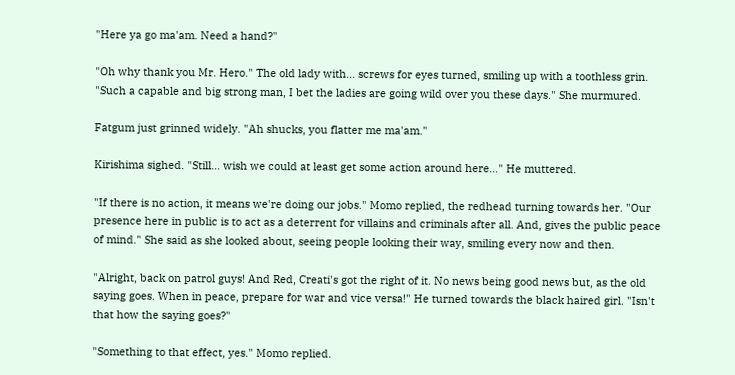"Here ya go ma'am. Need a hand?"

"Oh why thank you Mr. Hero." The old lady with… screws for eyes turned, smiling up with a toothless grin. "Such a capable and big strong man, I bet the ladies are going wild over you these days." She murmured.

Fatgum just grinned widely. "Ah shucks, you flatter me ma'am."

Kirishima sighed. "Still… wish we could at least get some action around here…" He muttered.

"If there is no action, it means we're doing our jobs." Momo replied, the redhead turning towards her. "Our presence here in public is to act as a deterrent for villains and criminals after all. And, gives the public peace of mind." She said as she looked about, seeing people looking their way, smiling every now and then.

"Alright, back on patrol guys! And Red, Creati's got the right of it. No news being good news but, as the old saying goes. When in peace, prepare for war and vice versa!" He turned towards the black haired girl. "Isn't that how the saying goes?"

"Something to that effect, yes." Momo replied.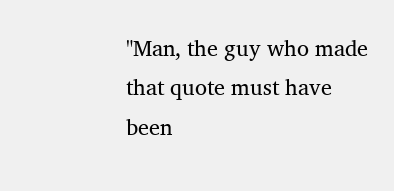"Man, the guy who made that quote must have been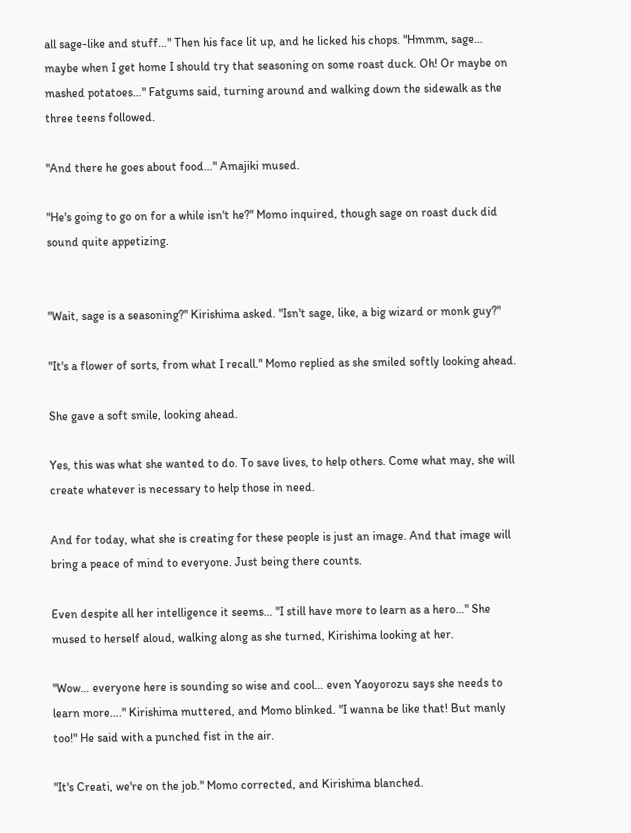all sage-like and stuff…" Then his face lit up, and he licked his chops. "Hmmm, sage… maybe when I get home I should try that seasoning on some roast duck. Oh! Or maybe on mashed potatoes…" Fatgums said, turning around and walking down the sidewalk as the three teens followed.

"And there he goes about food…" Amajiki mused.

"He's going to go on for a while isn't he?" Momo inquired, though sage on roast duck did sound quite appetizing.


"Wait, sage is a seasoning?" Kirishima asked. "Isn't sage, like, a big wizard or monk guy?"

"It's a flower of sorts, from what I recall." Momo replied as she smiled softly looking ahead.

She gave a soft smile, looking ahead.

Yes, this was what she wanted to do. To save lives, to help others. Come what may, she will create whatever is necessary to help those in need.

And for today, what she is creating for these people is just an image. And that image will bring a peace of mind to everyone. Just being there counts.

Even despite all her intelligence it seems… "I still have more to learn as a hero…" She mused to herself aloud, walking along as she turned, Kirishima looking at her.

"Wow… everyone here is sounding so wise and cool… even Yaoyorozu says she needs to learn more…." Kirishima muttered, and Momo blinked. "I wanna be like that! But manly too!" He said with a punched fist in the air.

"It's Creati, we're on the job." Momo corrected, and Kirishima blanched.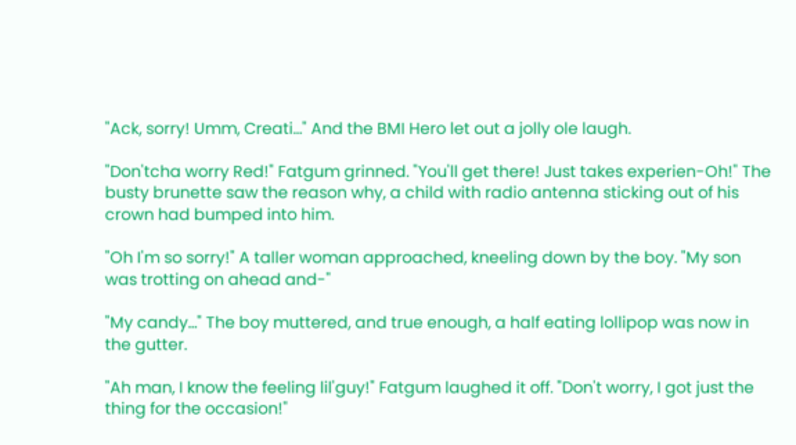"Ack, sorry! Umm, Creati…" And the BMI Hero let out a jolly ole laugh.

"Don'tcha worry Red!" Fatgum grinned. "You'll get there! Just takes experien-Oh!" The busty brunette saw the reason why, a child with radio antenna sticking out of his crown had bumped into him.

"Oh I'm so sorry!" A taller woman approached, kneeling down by the boy. "My son was trotting on ahead and-"

"My candy…" The boy muttered, and true enough, a half eating lollipop was now in the gutter.

"Ah man, I know the feeling lil'guy!" Fatgum laughed it off. "Don't worry, I got just the thing for the occasion!"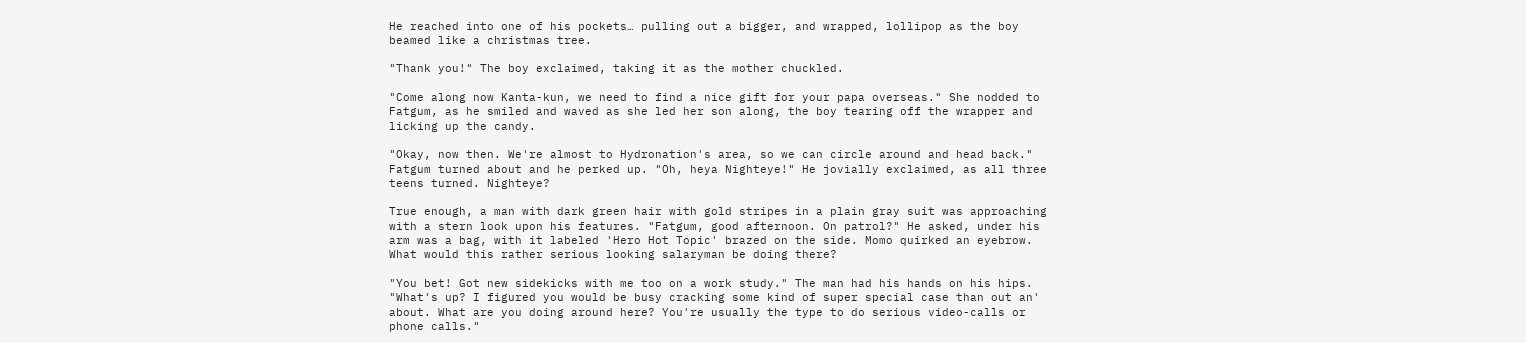He reached into one of his pockets… pulling out a bigger, and wrapped, lollipop as the boy beamed like a christmas tree.

"Thank you!" The boy exclaimed, taking it as the mother chuckled.

"Come along now Kanta-kun, we need to find a nice gift for your papa overseas." She nodded to Fatgum, as he smiled and waved as she led her son along, the boy tearing off the wrapper and licking up the candy.

"Okay, now then. We're almost to Hydronation's area, so we can circle around and head back." Fatgum turned about and he perked up. "Oh, heya Nighteye!" He jovially exclaimed, as all three teens turned. Nighteye?

True enough, a man with dark green hair with gold stripes in a plain gray suit was approaching with a stern look upon his features. "Fatgum, good afternoon. On patrol?" He asked, under his arm was a bag, with it labeled 'Hero Hot Topic' brazed on the side. Momo quirked an eyebrow. What would this rather serious looking salaryman be doing there?

"You bet! Got new sidekicks with me too on a work study." The man had his hands on his hips. "What's up? I figured you would be busy cracking some kind of super special case than out an' about. What are you doing around here? You're usually the type to do serious video-calls or phone calls."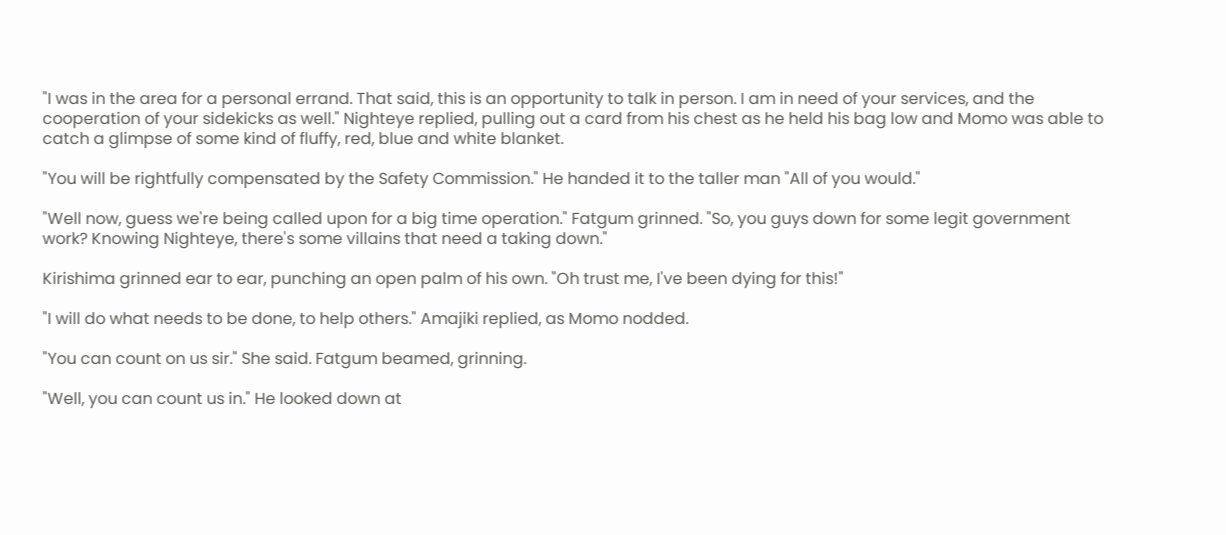"I was in the area for a personal errand. That said, this is an opportunity to talk in person. I am in need of your services, and the cooperation of your sidekicks as well." Nighteye replied, pulling out a card from his chest as he held his bag low and Momo was able to catch a glimpse of some kind of fluffy, red, blue and white blanket.

"You will be rightfully compensated by the Safety Commission." He handed it to the taller man "All of you would."

"Well now, guess we're being called upon for a big time operation." Fatgum grinned. "So, you guys down for some legit government work? Knowing Nighteye, there's some villains that need a taking down."

Kirishima grinned ear to ear, punching an open palm of his own. "Oh trust me, I've been dying for this!"

"I will do what needs to be done, to help others." Amajiki replied, as Momo nodded.

"You can count on us sir." She said. Fatgum beamed, grinning.

"Well, you can count us in." He looked down at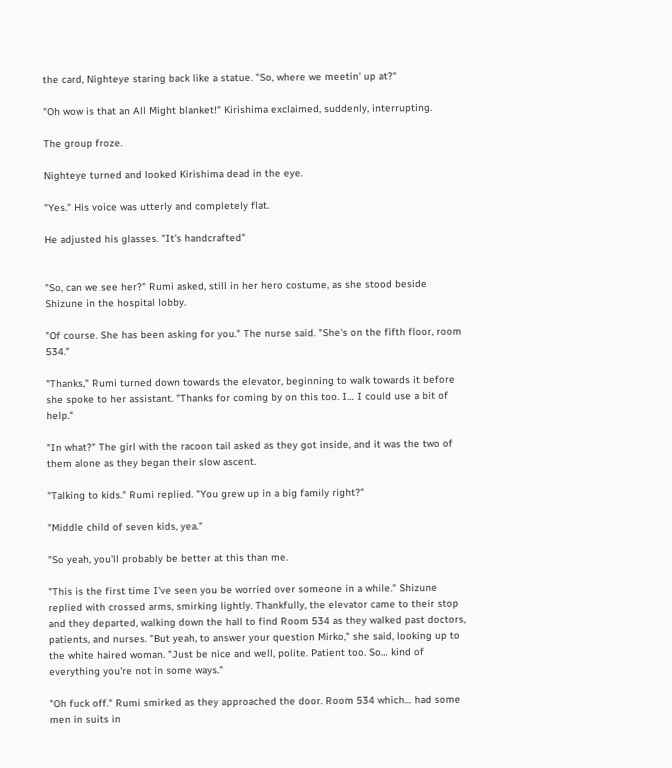the card, Nighteye staring back like a statue. "So, where we meetin' up at?"

"Oh wow is that an All Might blanket!" Kirishima exclaimed, suddenly, interrupting.

The group froze.

Nighteye turned and looked Kirishima dead in the eye.

"Yes." His voice was utterly and completely flat.

He adjusted his glasses. "It's handcrafted"


"So, can we see her?" Rumi asked, still in her hero costume, as she stood beside Shizune in the hospital lobby.

"Of course. She has been asking for you." The nurse said. "She's on the fifth floor, room 534."

"Thanks," Rumi turned down towards the elevator, beginning to walk towards it before she spoke to her assistant. "Thanks for coming by on this too. I… I could use a bit of help."

"In what?" The girl with the racoon tail asked as they got inside, and it was the two of them alone as they began their slow ascent.

"Talking to kids." Rumi replied. "You grew up in a big family right?"

"Middle child of seven kids, yea."

"So yeah, you'll probably be better at this than me.

"This is the first time I've seen you be worried over someone in a while." Shizune replied with crossed arms, smirking lightly. Thankfully, the elevator came to their stop and they departed, walking down the hall to find Room 534 as they walked past doctors, patients, and nurses. "But yeah, to answer your question Mirko," she said, looking up to the white haired woman. "Just be nice and well, polite. Patient too. So… kind of everything you're not in some ways."

"Oh fuck off." Rumi smirked as they approached the door. Room 534 which… had some men in suits in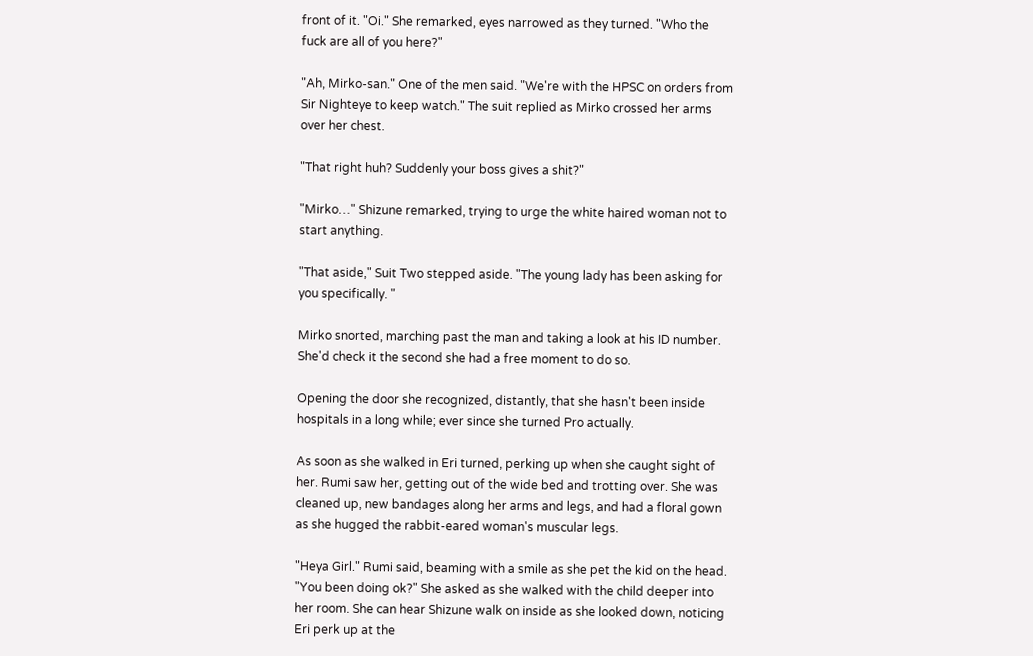front of it. "Oi." She remarked, eyes narrowed as they turned. "Who the fuck are all of you here?"

"Ah, Mirko-san." One of the men said. "We're with the HPSC on orders from Sir Nighteye to keep watch." The suit replied as Mirko crossed her arms over her chest.

"That right huh? Suddenly your boss gives a shit?"

"Mirko…" Shizune remarked, trying to urge the white haired woman not to start anything.

"That aside," Suit Two stepped aside. "The young lady has been asking for you specifically. "

Mirko snorted, marching past the man and taking a look at his ID number. She'd check it the second she had a free moment to do so.

Opening the door she recognized, distantly, that she hasn't been inside hospitals in a long while; ever since she turned Pro actually.

As soon as she walked in Eri turned, perking up when she caught sight of her. Rumi saw her, getting out of the wide bed and trotting over. She was cleaned up, new bandages along her arms and legs, and had a floral gown as she hugged the rabbit-eared woman's muscular legs.

"Heya Girl." Rumi said, beaming with a smile as she pet the kid on the head. "You been doing ok?" She asked as she walked with the child deeper into her room. She can hear Shizune walk on inside as she looked down, noticing Eri perk up at the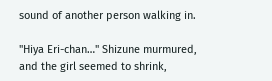sound of another person walking in.

"Hiya Eri-chan…" Shizune murmured, and the girl seemed to shrink,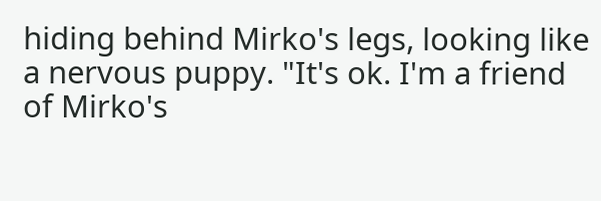hiding behind Mirko's legs, looking like a nervous puppy. "It's ok. I'm a friend of Mirko's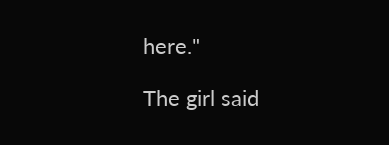here."

The girl said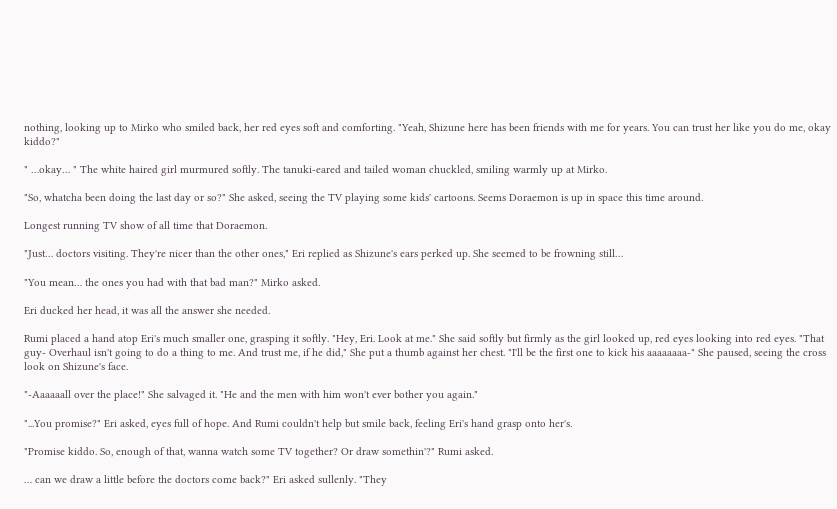nothing, looking up to Mirko who smiled back, her red eyes soft and comforting. "Yeah, Shizune here has been friends with me for years. You can trust her like you do me, okay kiddo?"

" …okay… " The white haired girl murmured softly. The tanuki-eared and tailed woman chuckled, smiling warmly up at Mirko.

"So, whatcha been doing the last day or so?" She asked, seeing the TV playing some kids' cartoons. Seems Doraemon is up in space this time around.

Longest running TV show of all time that Doraemon.

"Just… doctors visiting. They're nicer than the other ones," Eri replied as Shizune's ears perked up. She seemed to be frowning still…

"You mean… the ones you had with that bad man?" Mirko asked.

Eri ducked her head, it was all the answer she needed.

Rumi placed a hand atop Eri's much smaller one, grasping it softly. "Hey, Eri. Look at me." She said softly but firmly as the girl looked up, red eyes looking into red eyes. "That guy- Overhaul isn't going to do a thing to me. And trust me, if he did," She put a thumb against her chest. "I'll be the first one to kick his aaaaaaaa-" She paused, seeing the cross look on Shizune's face.

"-Aaaaaall over the place!" She salvaged it. "He and the men with him won't ever bother you again."

"...You promise?" Eri asked, eyes full of hope. And Rumi couldn't help but smile back, feeling Eri's hand grasp onto her's.

"Promise kiddo. So, enough of that, wanna watch some TV together? Or draw somethin'?" Rumi asked.

… can we draw a little before the doctors come back?" Eri asked sullenly. "They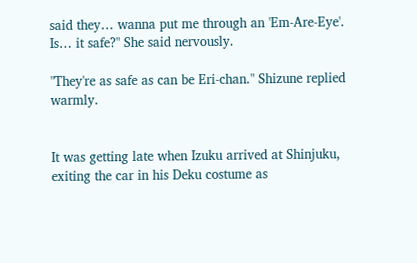said they… wanna put me through an 'Em-Are-Eye'. Is… it safe?" She said nervously.

"They're as safe as can be Eri-chan." Shizune replied warmly.


It was getting late when Izuku arrived at Shinjuku, exiting the car in his Deku costume as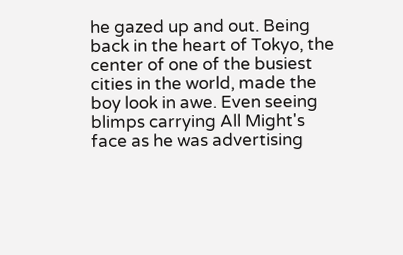he gazed up and out. Being back in the heart of Tokyo, the center of one of the busiest cities in the world, made the boy look in awe. Even seeing blimps carrying All Might's face as he was advertising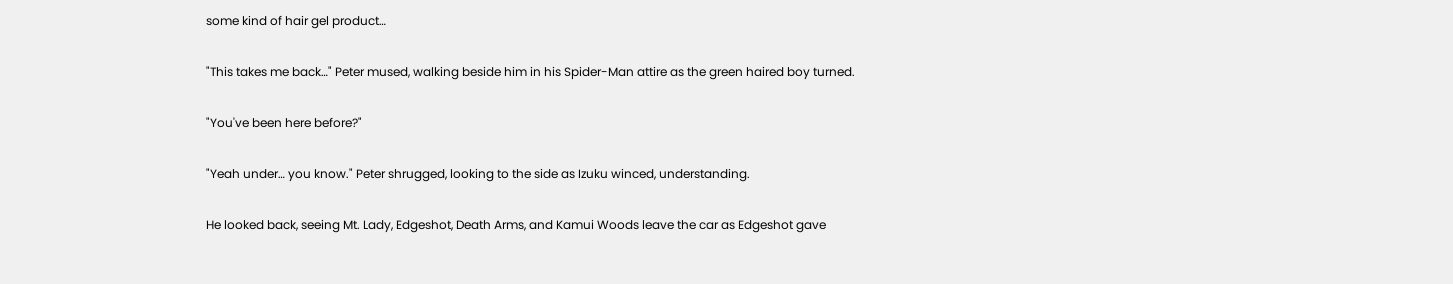some kind of hair gel product…

"This takes me back…" Peter mused, walking beside him in his Spider-Man attire as the green haired boy turned.

"You've been here before?"

"Yeah under… you know." Peter shrugged, looking to the side as Izuku winced, understanding.

He looked back, seeing Mt. Lady, Edgeshot, Death Arms, and Kamui Woods leave the car as Edgeshot gave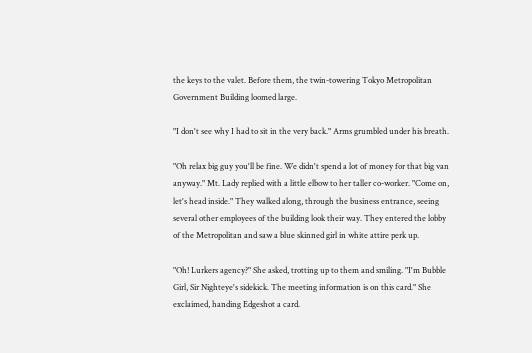the keys to the valet. Before them, the twin-towering Tokyo Metropolitan Government Building loomed large.

"I don't see why I had to sit in the very back." Arms grumbled under his breath.

"Oh relax big guy you'll be fine. We didn't spend a lot of money for that big van anyway." Mt. Lady replied with a little elbow to her taller co-worker. "Come on, let's head inside." They walked along, through the business entrance, seeing several other employees of the building look their way. They entered the lobby of the Metropolitan and saw a blue skinned girl in white attire perk up.

"Oh! Lurkers agency?" She asked, trotting up to them and smiling. "I'm Bubble Girl, Sir Nighteye's sidekick. The meeting information is on this card." She exclaimed, handing Edgeshot a card.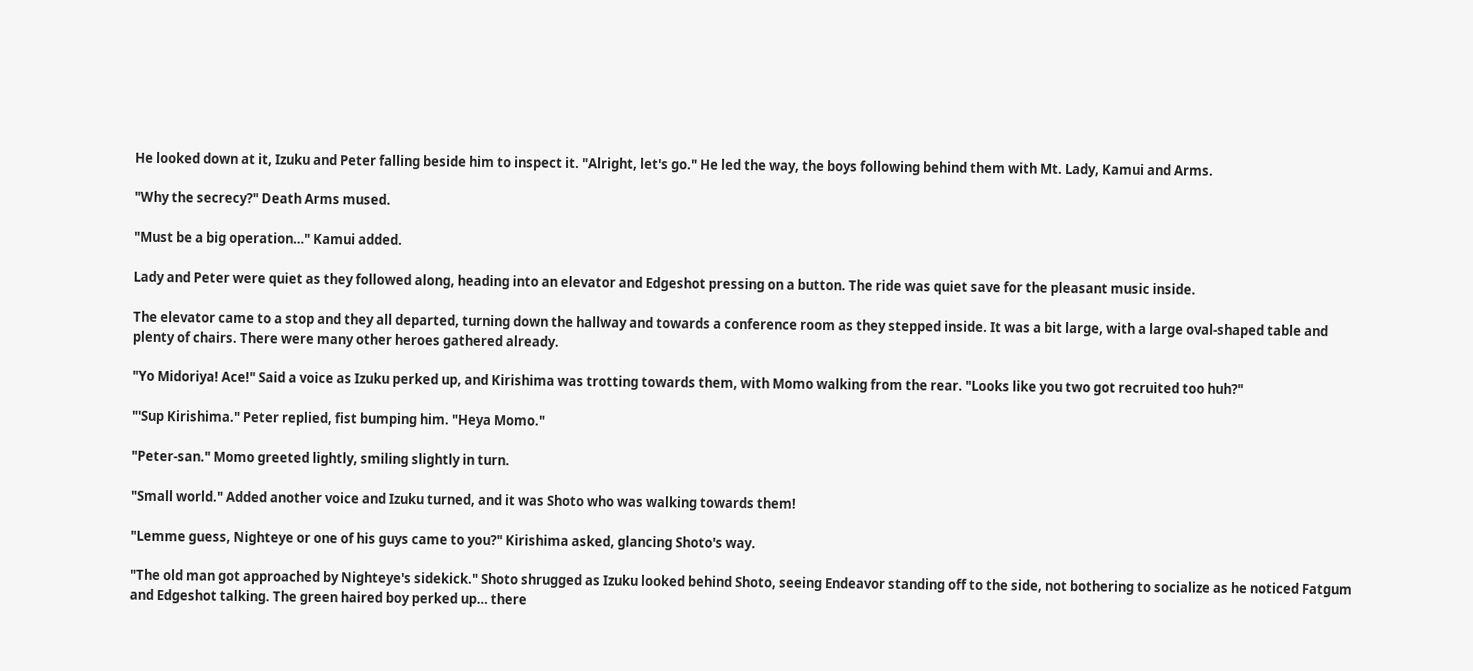He looked down at it, Izuku and Peter falling beside him to inspect it. "Alright, let's go." He led the way, the boys following behind them with Mt. Lady, Kamui and Arms.

"Why the secrecy?" Death Arms mused.

"Must be a big operation…" Kamui added.

Lady and Peter were quiet as they followed along, heading into an elevator and Edgeshot pressing on a button. The ride was quiet save for the pleasant music inside.

The elevator came to a stop and they all departed, turning down the hallway and towards a conference room as they stepped inside. It was a bit large, with a large oval-shaped table and plenty of chairs. There were many other heroes gathered already.

"Yo Midoriya! Ace!" Said a voice as Izuku perked up, and Kirishima was trotting towards them, with Momo walking from the rear. "Looks like you two got recruited too huh?"

"'Sup Kirishima." Peter replied, fist bumping him. "Heya Momo."

"Peter-san." Momo greeted lightly, smiling slightly in turn.

"Small world." Added another voice and Izuku turned, and it was Shoto who was walking towards them!

"Lemme guess, Nighteye or one of his guys came to you?" Kirishima asked, glancing Shoto's way.

"The old man got approached by Nighteye's sidekick." Shoto shrugged as Izuku looked behind Shoto, seeing Endeavor standing off to the side, not bothering to socialize as he noticed Fatgum and Edgeshot talking. The green haired boy perked up… there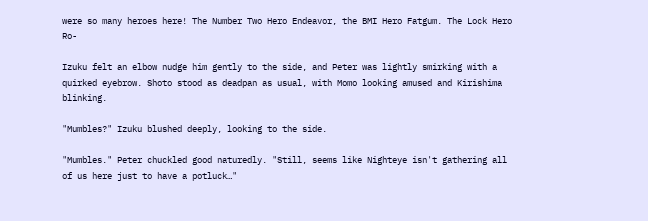were so many heroes here! The Number Two Hero Endeavor, the BMI Hero Fatgum. The Lock Hero Ro-

Izuku felt an elbow nudge him gently to the side, and Peter was lightly smirking with a quirked eyebrow. Shoto stood as deadpan as usual, with Momo looking amused and Kirishima blinking.

"Mumbles?" Izuku blushed deeply, looking to the side.

"Mumbles." Peter chuckled good naturedly. "Still, seems like Nighteye isn't gathering all of us here just to have a potluck…"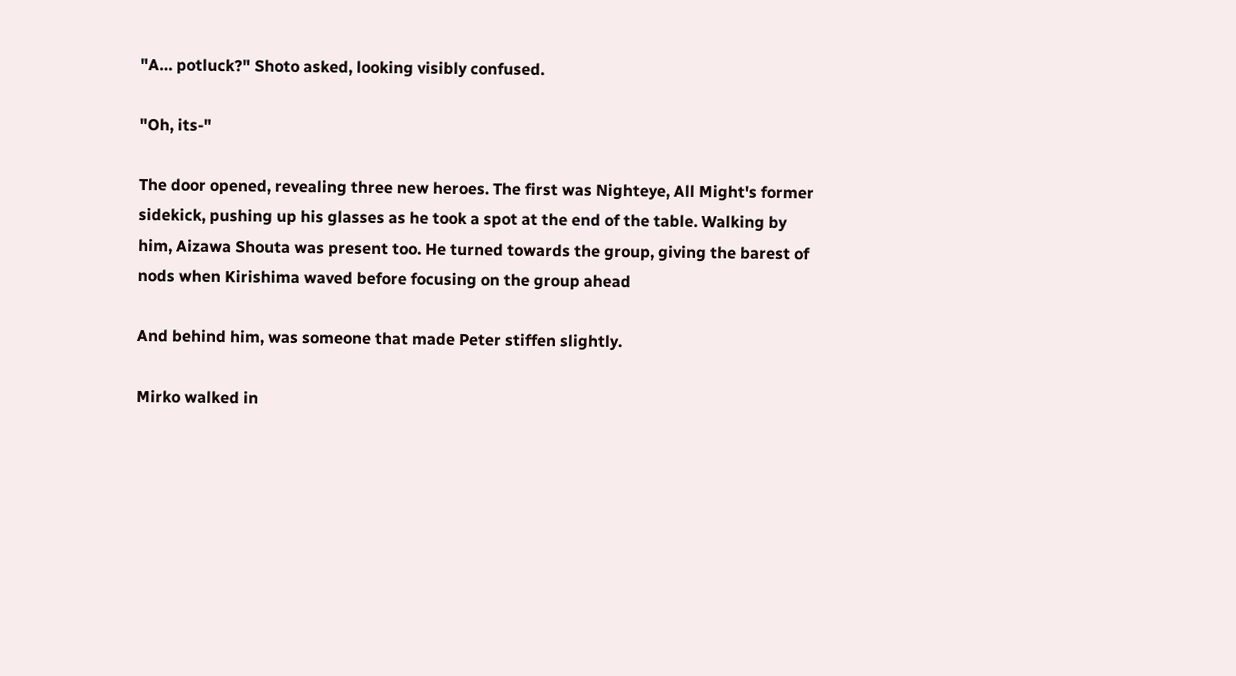"A… potluck?" Shoto asked, looking visibly confused.

"Oh, its-"

The door opened, revealing three new heroes. The first was Nighteye, All Might's former sidekick, pushing up his glasses as he took a spot at the end of the table. Walking by him, Aizawa Shouta was present too. He turned towards the group, giving the barest of nods when Kirishima waved before focusing on the group ahead

And behind him, was someone that made Peter stiffen slightly.

Mirko walked in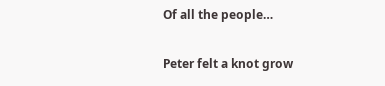Of all the people…

Peter felt a knot grow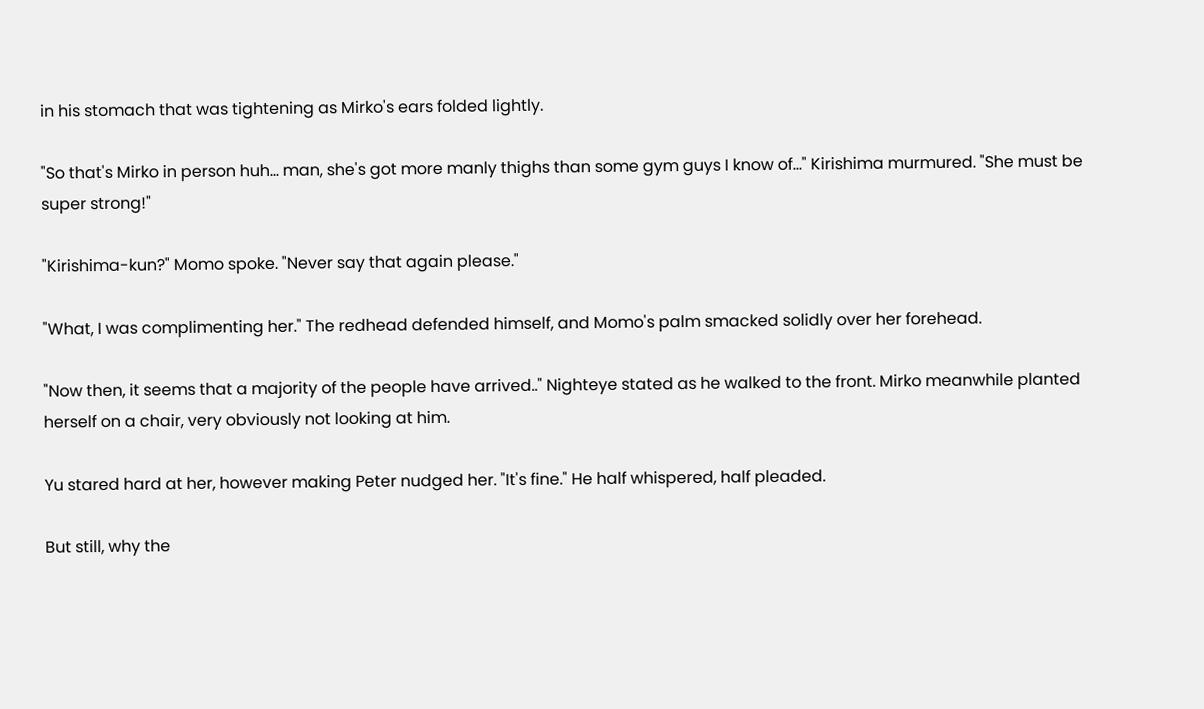in his stomach that was tightening as Mirko's ears folded lightly.

"So that's Mirko in person huh… man, she's got more manly thighs than some gym guys I know of…" Kirishima murmured. "She must be super strong!"

"Kirishima-kun?" Momo spoke. "Never say that again please."

"What, I was complimenting her." The redhead defended himself, and Momo's palm smacked solidly over her forehead.

"Now then, it seems that a majority of the people have arrived.." Nighteye stated as he walked to the front. Mirko meanwhile planted herself on a chair, very obviously not looking at him.

Yu stared hard at her, however making Peter nudged her. "It's fine." He half whispered, half pleaded.

But still, why the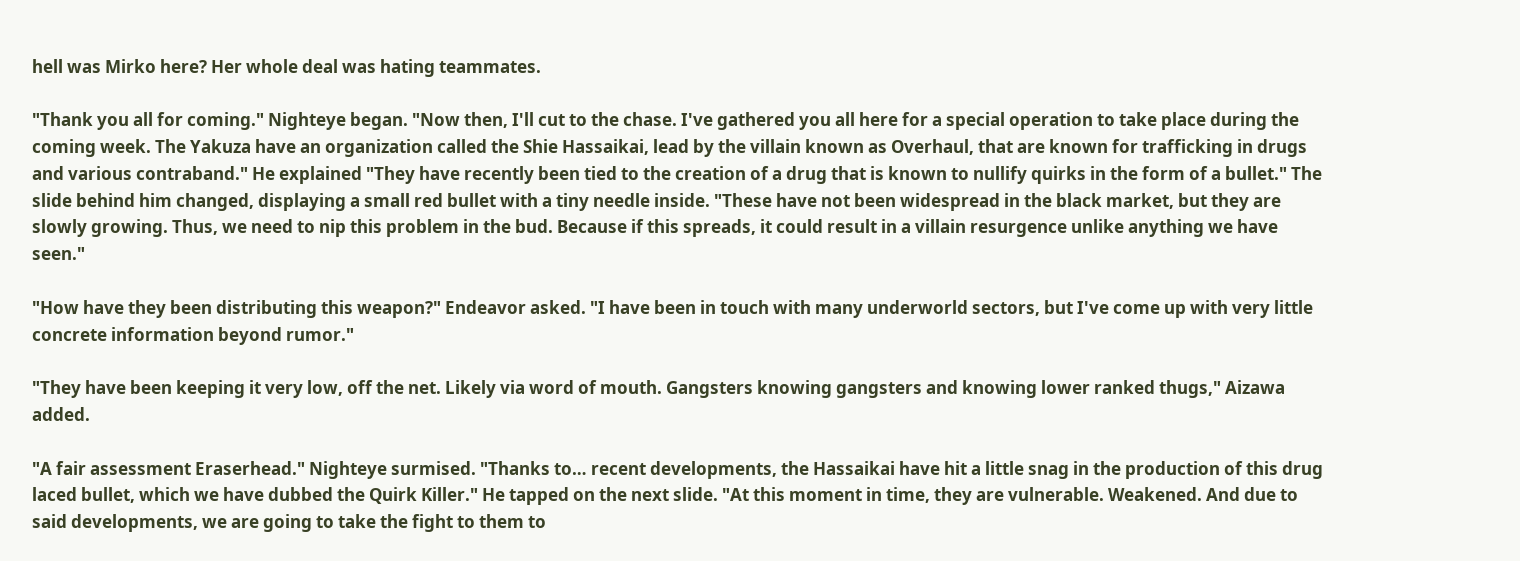hell was Mirko here? Her whole deal was hating teammates.

"Thank you all for coming." Nighteye began. "Now then, I'll cut to the chase. I've gathered you all here for a special operation to take place during the coming week. The Yakuza have an organization called the Shie Hassaikai, lead by the villain known as Overhaul, that are known for trafficking in drugs and various contraband." He explained "They have recently been tied to the creation of a drug that is known to nullify quirks in the form of a bullet." The slide behind him changed, displaying a small red bullet with a tiny needle inside. "These have not been widespread in the black market, but they are slowly growing. Thus, we need to nip this problem in the bud. Because if this spreads, it could result in a villain resurgence unlike anything we have seen."

"How have they been distributing this weapon?" Endeavor asked. "I have been in touch with many underworld sectors, but I've come up with very little concrete information beyond rumor."

"They have been keeping it very low, off the net. Likely via word of mouth. Gangsters knowing gangsters and knowing lower ranked thugs," Aizawa added.

"A fair assessment Eraserhead." Nighteye surmised. "Thanks to… recent developments, the Hassaikai have hit a little snag in the production of this drug laced bullet, which we have dubbed the Quirk Killer." He tapped on the next slide. "At this moment in time, they are vulnerable. Weakened. And due to said developments, we are going to take the fight to them to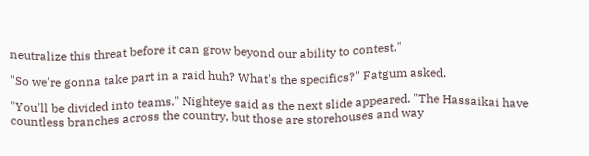neutralize this threat before it can grow beyond our ability to contest."

"So we're gonna take part in a raid huh? What's the specifics?" Fatgum asked.

"You'll be divided into teams." Nighteye said as the next slide appeared. "The Hassaikai have countless branches across the country, but those are storehouses and way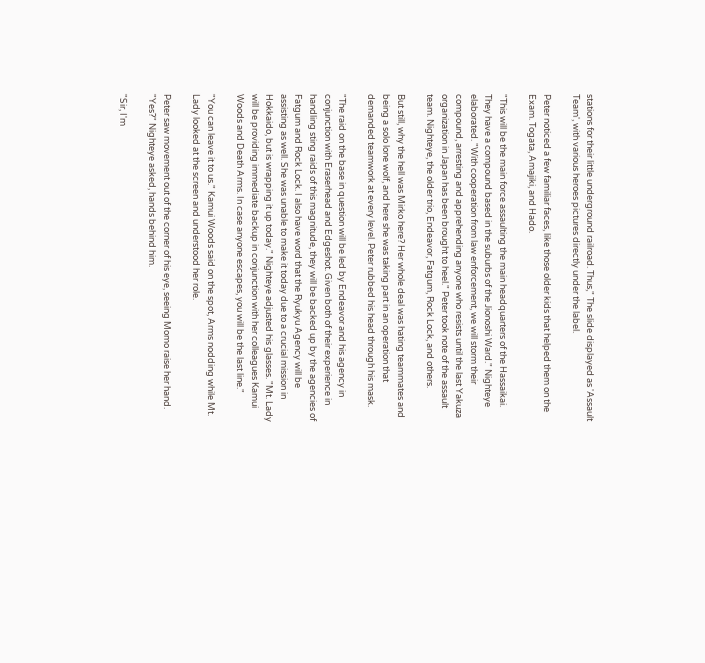stations for their little underground railroad. Thus," The slide displayed as 'Assault Team', with various heroes pictures directly under the label.

Peter noticed a few familiar faces, like those older kids that helped them on the Exam. Togata, Amajiki, and Hado.

"This will be the main force assaulting the main headquarters of the Hassaikai. They have a compound based in the suburbs of the Jionoshi Ward." Nighteye elaborated. "With cooperation from law enforcement, we will storm their compound, arresting and apprehending anyone who resists until the last Yakuza organization in Japan has been brought to heel." Peter took note of the assault team. Nighteye, the older trio, Endeavor, Fatgum, Rock Lock, and others.

But still, why the hell was Mirko here? Her whole deal was hating teammates and being a solo lone wolf, and here she was taking part in an operation that demanded teamwork at every level. Peter rubbed his head through his mask.

"The raid on the base in question will be led by Endeavor and his agency in conjunction with Eraserhead and Edgeshot. Given both of their experience in handling sting raids of this magnitude, they will be backed up by the agencies of Fatgum and Rock Lock. I also have word that the Ryukyu Agency will be assisting as well. She was unable to make it today due to a crucial mission in Hokkaido, but is wrapping it up today." Nighteye adjusted his glasses. "Mt. Lady will be providing immediate backup in conjunction with her colleagues Kamui Woods and Death Arms. In case anyone escapes, you will be the last line."

"You can leave it to us." Kamui Woods said on the spot, Arms nodding while Mt. Lady looked at the screen and understood her role.

Peter saw movement out of the corner of his eye, seeing Momo raise her hand. "Yes?" Nighteye asked, hands behind him.

"Sir, I'm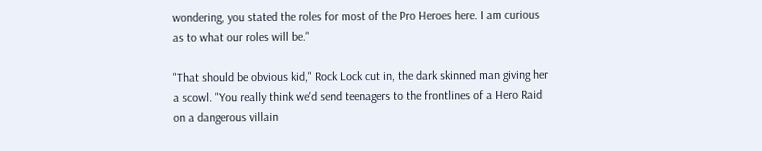wondering, you stated the roles for most of the Pro Heroes here. I am curious as to what our roles will be."

"That should be obvious kid," Rock Lock cut in, the dark skinned man giving her a scowl. "You really think we'd send teenagers to the frontlines of a Hero Raid on a dangerous villain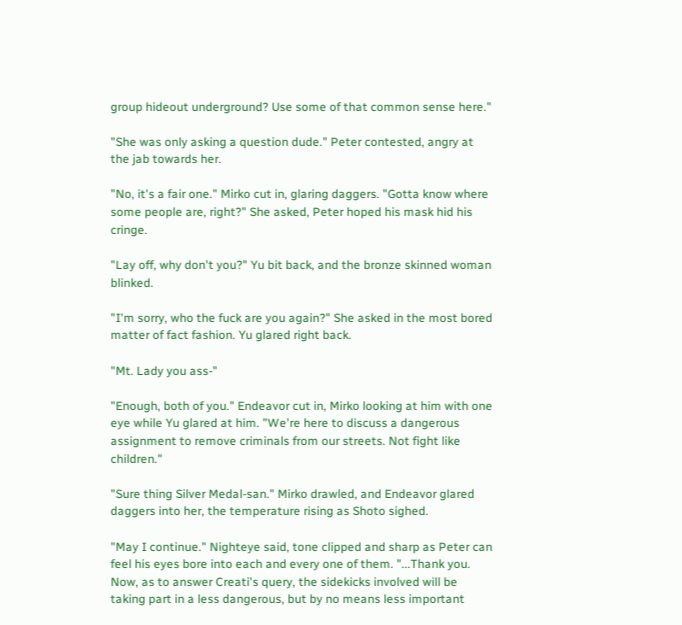group hideout underground? Use some of that common sense here."

"She was only asking a question dude." Peter contested, angry at the jab towards her.

"No, it's a fair one." Mirko cut in, glaring daggers. "Gotta know where some people are, right?" She asked, Peter hoped his mask hid his cringe.

"Lay off, why don't you?" Yu bit back, and the bronze skinned woman blinked.

"I'm sorry, who the fuck are you again?" She asked in the most bored matter of fact fashion. Yu glared right back.

"Mt. Lady you ass-"

"Enough, both of you." Endeavor cut in, Mirko looking at him with one eye while Yu glared at him. "We're here to discuss a dangerous assignment to remove criminals from our streets. Not fight like children."

"Sure thing Silver Medal-san." Mirko drawled, and Endeavor glared daggers into her, the temperature rising as Shoto sighed.

"May I continue." Nighteye said, tone clipped and sharp as Peter can feel his eyes bore into each and every one of them. "...Thank you. Now, as to answer Creati's query, the sidekicks involved will be taking part in a less dangerous, but by no means less important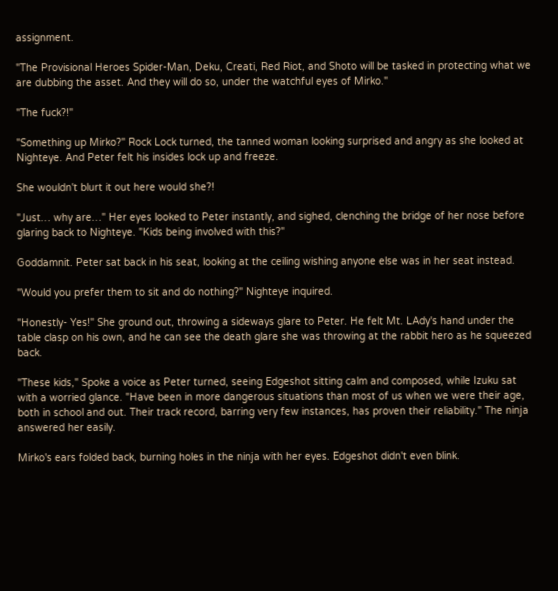assignment.

"The Provisional Heroes Spider-Man, Deku, Creati, Red Riot, and Shoto will be tasked in protecting what we are dubbing the asset. And they will do so, under the watchful eyes of Mirko."

"The fuck?!"

"Something up Mirko?" Rock Lock turned, the tanned woman looking surprised and angry as she looked at Nighteye. And Peter felt his insides lock up and freeze.

She wouldn't blurt it out here would she?!

"Just… why are…" Her eyes looked to Peter instantly, and sighed, clenching the bridge of her nose before glaring back to Nighteye. "Kids being involved with this?"

Goddamnit. Peter sat back in his seat, looking at the ceiling wishing anyone else was in her seat instead.

"Would you prefer them to sit and do nothing?" Nighteye inquired.

"Honestly- Yes!" She ground out, throwing a sideways glare to Peter. He felt Mt. LAdy's hand under the table clasp on his own, and he can see the death glare she was throwing at the rabbit hero as he squeezed back.

"These kids," Spoke a voice as Peter turned, seeing Edgeshot sitting calm and composed, while Izuku sat with a worried glance. "Have been in more dangerous situations than most of us when we were their age, both in school and out. Their track record, barring very few instances, has proven their reliability." The ninja answered her easily.

Mirko's ears folded back, burning holes in the ninja with her eyes. Edgeshot didn't even blink.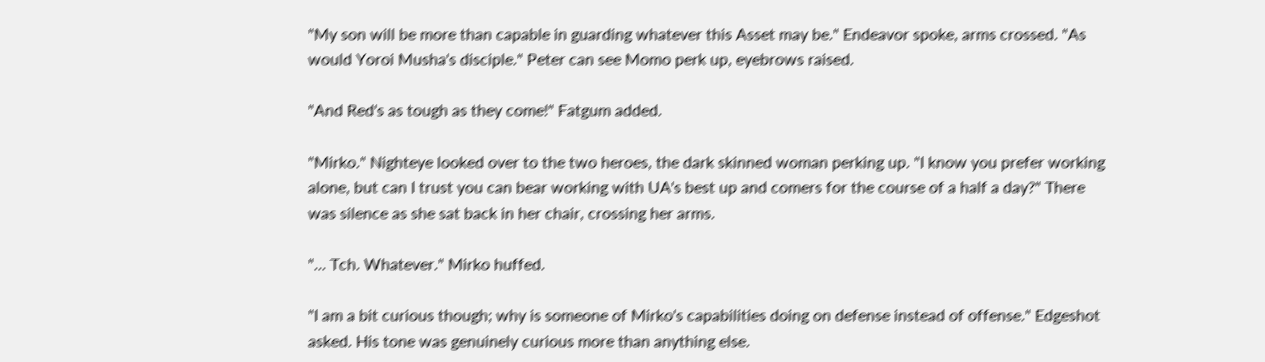"My son will be more than capable in guarding whatever this Asset may be." Endeavor spoke, arms crossed. "As would Yoroi Musha's disciple." Peter can see Momo perk up, eyebrows raised.

"And Red's as tough as they come!" Fatgum added.

"Mirko." Nighteye looked over to the two heroes, the dark skinned woman perking up. "I know you prefer working alone, but can I trust you can bear working with UA's best up and comers for the course of a half a day?" There was silence as she sat back in her chair, crossing her arms.

"... Tch. Whatever." Mirko huffed.

"I am a bit curious though; why is someone of Mirko's capabilities doing on defense instead of offense." Edgeshot asked. His tone was genuinely curious more than anything else.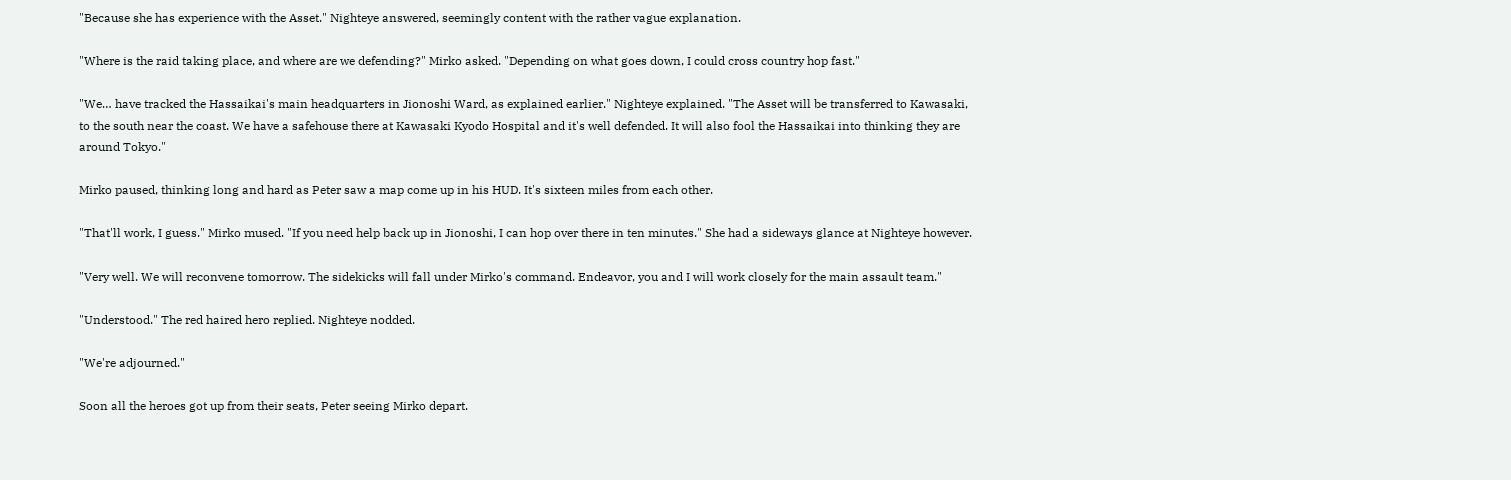"Because she has experience with the Asset." Nighteye answered, seemingly content with the rather vague explanation.

"Where is the raid taking place, and where are we defending?" Mirko asked. "Depending on what goes down, I could cross country hop fast."

"We… have tracked the Hassaikai's main headquarters in Jionoshi Ward, as explained earlier." Nighteye explained. "The Asset will be transferred to Kawasaki, to the south near the coast. We have a safehouse there at Kawasaki Kyodo Hospital and it's well defended. It will also fool the Hassaikai into thinking they are around Tokyo."

Mirko paused, thinking long and hard as Peter saw a map come up in his HUD. It's sixteen miles from each other.

"That'll work, I guess." Mirko mused. "If you need help back up in Jionoshi, I can hop over there in ten minutes." She had a sideways glance at Nighteye however.

"Very well. We will reconvene tomorrow. The sidekicks will fall under Mirko's command. Endeavor, you and I will work closely for the main assault team."

"Understood." The red haired hero replied. Nighteye nodded.

"We're adjourned."

Soon all the heroes got up from their seats, Peter seeing Mirko depart.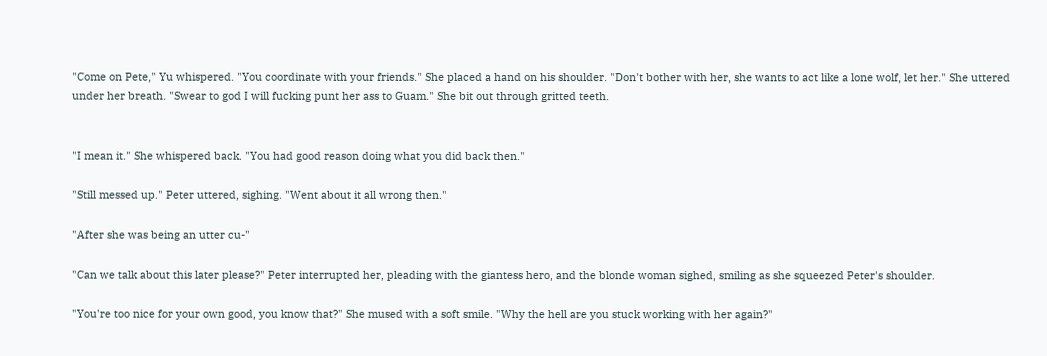"Come on Pete," Yu whispered. "You coordinate with your friends." She placed a hand on his shoulder. "Don't bother with her, she wants to act like a lone wolf, let her." She uttered under her breath. "Swear to god I will fucking punt her ass to Guam." She bit out through gritted teeth.


"I mean it." She whispered back. "You had good reason doing what you did back then."

"Still messed up." Peter uttered, sighing. "Went about it all wrong then."

"After she was being an utter cu-"

"Can we talk about this later please?" Peter interrupted her, pleading with the giantess hero, and the blonde woman sighed, smiling as she squeezed Peter's shoulder.

"You're too nice for your own good, you know that?" She mused with a soft smile. "Why the hell are you stuck working with her again?"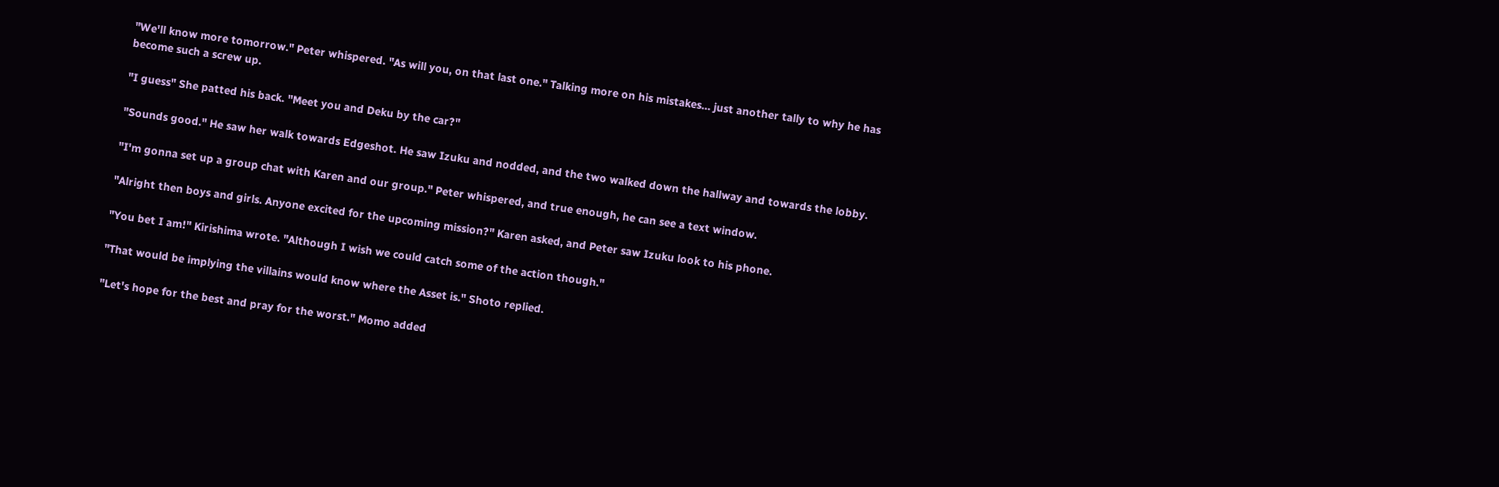"We'll know more tomorrow." Peter whispered. "As will you, on that last one." Talking more on his mistakes… just another tally to why he has become such a screw up.

"I guess" She patted his back. "Meet you and Deku by the car?"

"Sounds good." He saw her walk towards Edgeshot. He saw Izuku and nodded, and the two walked down the hallway and towards the lobby.

"I'm gonna set up a group chat with Karen and our group." Peter whispered, and true enough, he can see a text window.

"Alright then boys and girls. Anyone excited for the upcoming mission?" Karen asked, and Peter saw Izuku look to his phone.

"You bet I am!" Kirishima wrote. "Although I wish we could catch some of the action though."

"That would be implying the villains would know where the Asset is." Shoto replied.

"Let's hope for the best and pray for the worst." Momo added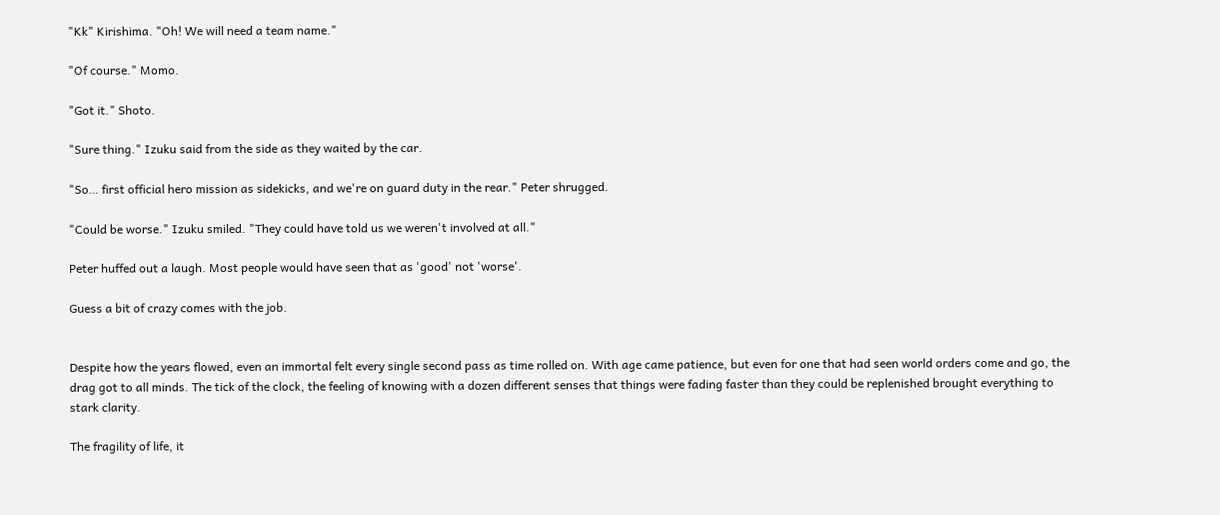"Kk" Kirishima. "Oh! We will need a team name."

"Of course." Momo.

"Got it." Shoto.

"Sure thing." Izuku said from the side as they waited by the car.

"So… first official hero mission as sidekicks, and we're on guard duty in the rear." Peter shrugged.

"Could be worse." Izuku smiled. "They could have told us we weren't involved at all."

Peter huffed out a laugh. Most people would have seen that as 'good' not 'worse'.

Guess a bit of crazy comes with the job.


Despite how the years flowed, even an immortal felt every single second pass as time rolled on. With age came patience, but even for one that had seen world orders come and go, the drag got to all minds. The tick of the clock, the feeling of knowing with a dozen different senses that things were fading faster than they could be replenished brought everything to stark clarity.

The fragility of life, it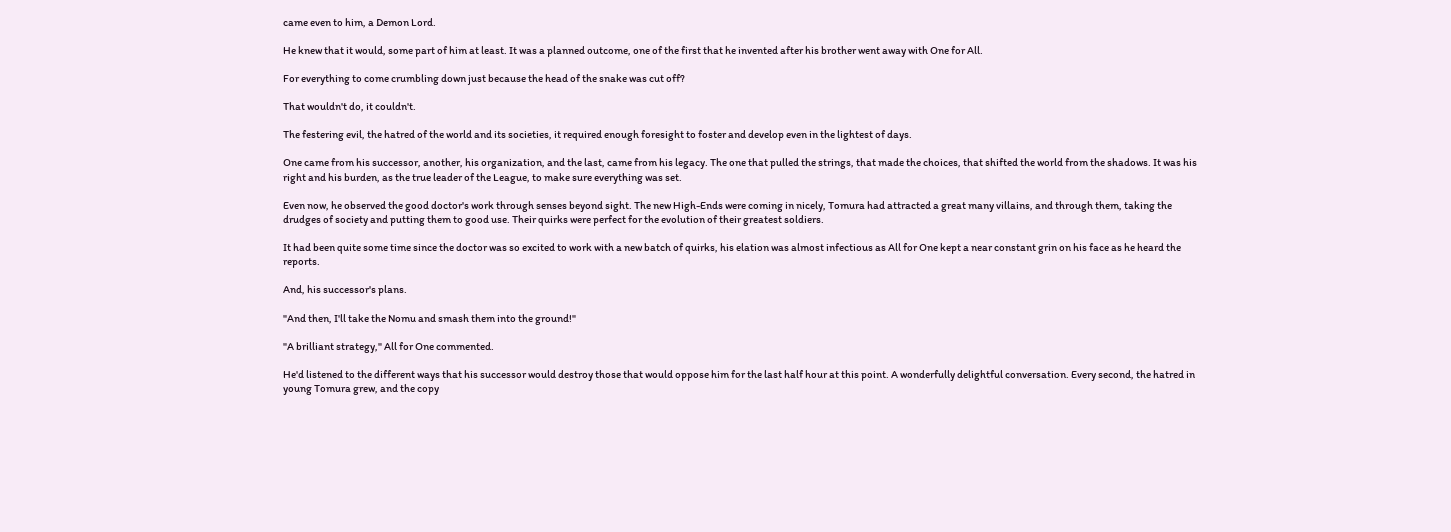came even to him, a Demon Lord.

He knew that it would, some part of him at least. It was a planned outcome, one of the first that he invented after his brother went away with One for All.

For everything to come crumbling down just because the head of the snake was cut off?

That wouldn't do, it couldn't.

The festering evil, the hatred of the world and its societies, it required enough foresight to foster and develop even in the lightest of days.

One came from his successor, another, his organization, and the last, came from his legacy. The one that pulled the strings, that made the choices, that shifted the world from the shadows. It was his right and his burden, as the true leader of the League, to make sure everything was set.

Even now, he observed the good doctor's work through senses beyond sight. The new High-Ends were coming in nicely, Tomura had attracted a great many villains, and through them, taking the drudges of society and putting them to good use. Their quirks were perfect for the evolution of their greatest soldiers.

It had been quite some time since the doctor was so excited to work with a new batch of quirks, his elation was almost infectious as All for One kept a near constant grin on his face as he heard the reports.

And, his successor's plans.

"And then, I'll take the Nomu and smash them into the ground!"

"A brilliant strategy," All for One commented.

He'd listened to the different ways that his successor would destroy those that would oppose him for the last half hour at this point. A wonderfully delightful conversation. Every second, the hatred in young Tomura grew, and the copy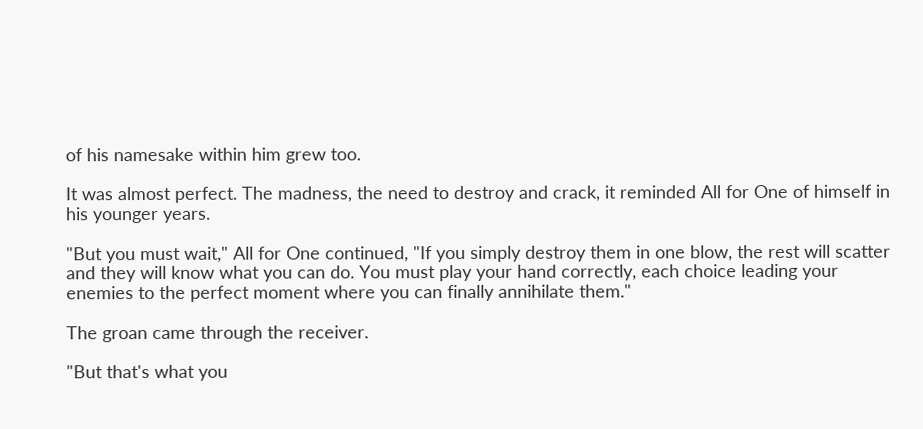of his namesake within him grew too.

It was almost perfect. The madness, the need to destroy and crack, it reminded All for One of himself in his younger years.

"But you must wait," All for One continued, "If you simply destroy them in one blow, the rest will scatter and they will know what you can do. You must play your hand correctly, each choice leading your enemies to the perfect moment where you can finally annihilate them."

The groan came through the receiver.

"But that's what you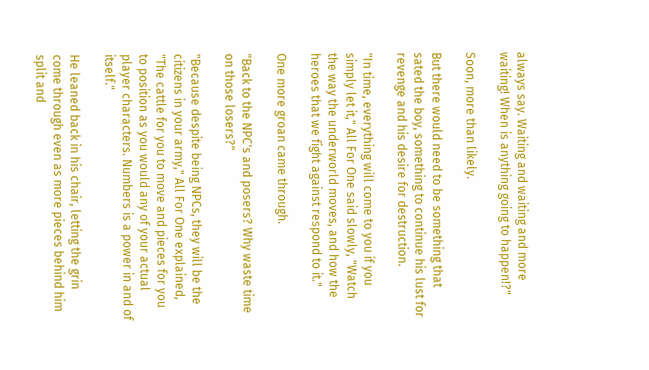always say. Waiting and waiting and more waiting! When is anything going to happen!?"

Soon, more than likely.

But there would need to be something that sated the boy, something to continue his lust for revenge and his desire for destruction.

"In time, everything will come to you if you simply let it," All For One said slowly, "Watch the way the underworld moves, and how the heroes that we fight against respond to it."

One more groan came through.

"Back to the NPC's and posers? Why waste time on those losers?"

"Because despite being NPCs, they will be the citizens in your army," All For One explained, "The cattle for you to move and pieces for you to position as you would any of your actual player characters. Numbers is a power in and of itself."

He leaned back in his chair, letting the grin come through even as more pieces behind him split and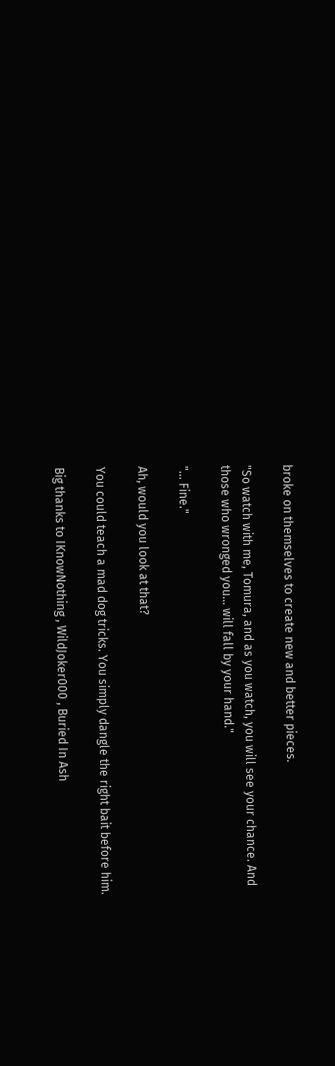broke on themselves to create new and better pieces.

"So watch with me, Tomura, and as you watch, you will see your chance. And those who wronged you… will fall by your hand."

"... Fine."

Ah, would you look at that?

You could teach a mad dog tricks. You simply dangle the right bait before him.

Big thanks to IKnowNothing , WildJoker000 , Buried In Ash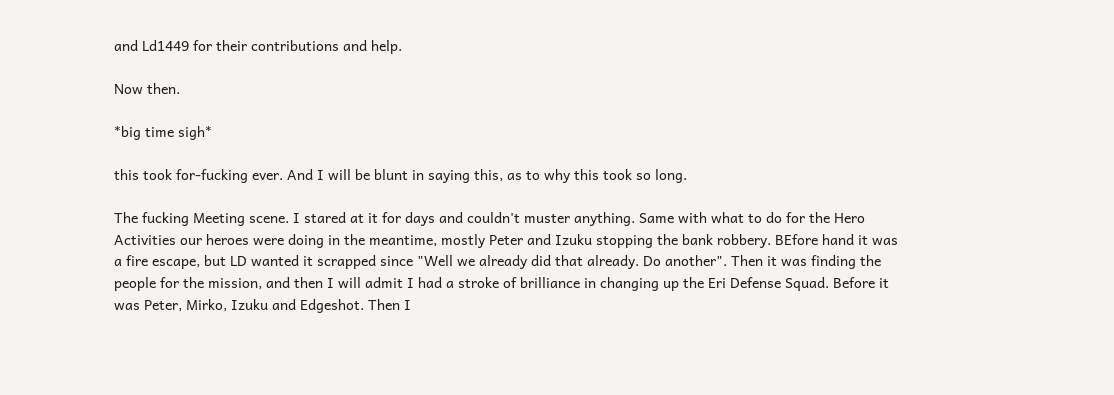and Ld1449 for their contributions and help.

Now then.

*big time sigh*

this took for-fucking ever. And I will be blunt in saying this, as to why this took so long.

The fucking Meeting scene. I stared at it for days and couldn't muster anything. Same with what to do for the Hero Activities our heroes were doing in the meantime, mostly Peter and Izuku stopping the bank robbery. BEfore hand it was a fire escape, but LD wanted it scrapped since "Well we already did that already. Do another". Then it was finding the people for the mission, and then I will admit I had a stroke of brilliance in changing up the Eri Defense Squad. Before it was Peter, Mirko, Izuku and Edgeshot. Then I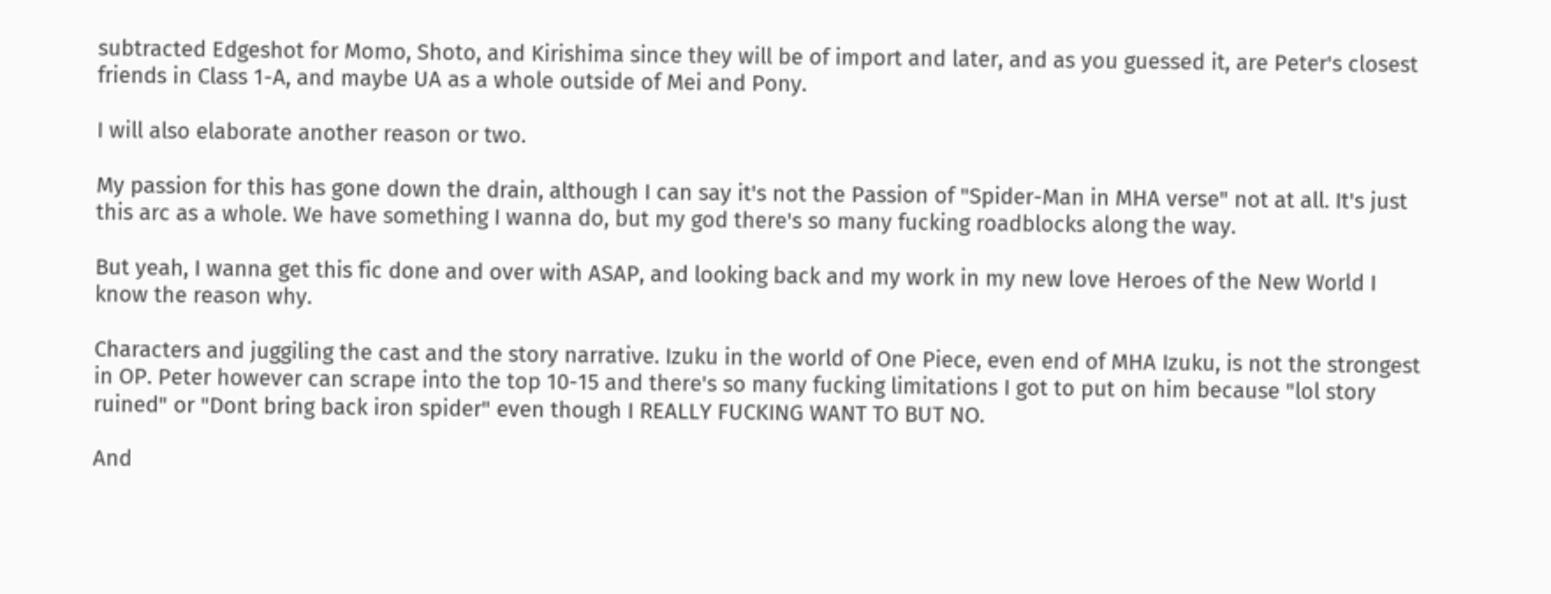subtracted Edgeshot for Momo, Shoto, and Kirishima since they will be of import and later, and as you guessed it, are Peter's closest friends in Class 1-A, and maybe UA as a whole outside of Mei and Pony.

I will also elaborate another reason or two.

My passion for this has gone down the drain, although I can say it's not the Passion of "Spider-Man in MHA verse" not at all. It's just this arc as a whole. We have something I wanna do, but my god there's so many fucking roadblocks along the way.

But yeah, I wanna get this fic done and over with ASAP, and looking back and my work in my new love Heroes of the New World I know the reason why.

Characters and juggiling the cast and the story narrative. Izuku in the world of One Piece, even end of MHA Izuku, is not the strongest in OP. Peter however can scrape into the top 10-15 and there's so many fucking limitations I got to put on him because "lol story ruined" or "Dont bring back iron spider" even though I REALLY FUCKING WANT TO BUT NO.

And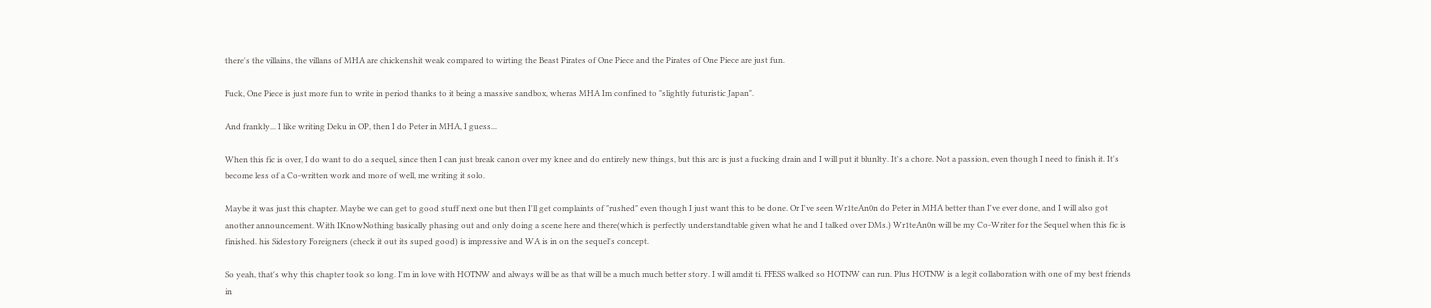there's the villains, the villans of MHA are chickenshit weak compared to wirting the Beast Pirates of One Piece and the Pirates of One Piece are just fun.

Fuck, One Piece is just more fun to write in period thanks to it being a massive sandbox, wheras MHA Im confined to "slightly futuristic Japan".

And frankly... I like writing Deku in OP, then I do Peter in MHA, I guess...

When this fic is over, I do want to do a sequel, since then I can just break canon over my knee and do entirely new things, but this arc is just a fucking drain and I will put it blunlty. It's a chore. Not a passion, even though I need to finish it. It's become less of a Co-written work and more of well, me writing it solo.

Maybe it was just this chapter. Maybe we can get to good stuff next one but then I'll get complaints of "rushed" even though I just want this to be done. Or I've seen Wr1teAn0n do Peter in MHA better than I've ever done, and I will also got another announcement. With IKnowNothing basically phasing out and only doing a scene here and there(which is perfectly understandtable given what he and I talked over DMs.) Wr1teAn0n will be my Co-Writer for the Sequel when this fic is finished. his Sidestory Foreigners (check it out its suped good) is impressive and WA is in on the sequel's concept.

So yeah, that's why this chapter took so long. I'm in love with HOTNW and always will be as that will be a much much better story. I will amdit ti. FFESS walked so HOTNW can run. Plus HOTNW is a legit collaboration with one of my best friends in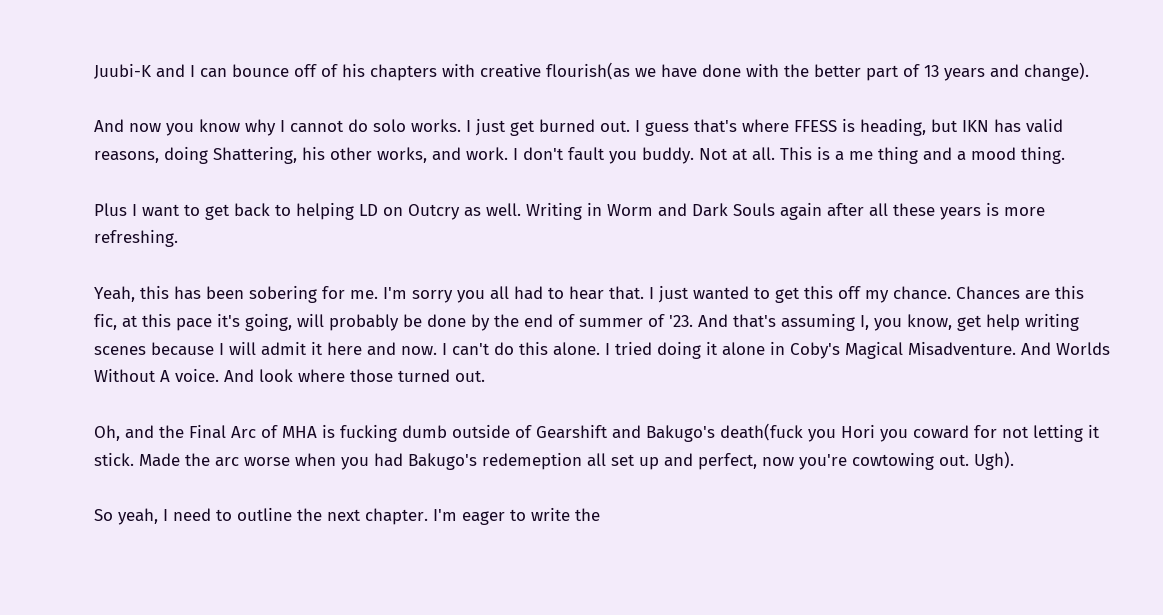Juubi-K and I can bounce off of his chapters with creative flourish(as we have done with the better part of 13 years and change).

And now you know why I cannot do solo works. I just get burned out. I guess that's where FFESS is heading, but IKN has valid reasons, doing Shattering, his other works, and work. I don't fault you buddy. Not at all. This is a me thing and a mood thing.

Plus I want to get back to helping LD on Outcry as well. Writing in Worm and Dark Souls again after all these years is more refreshing.

Yeah, this has been sobering for me. I'm sorry you all had to hear that. I just wanted to get this off my chance. Chances are this fic, at this pace it's going, will probably be done by the end of summer of '23. And that's assuming I, you know, get help writing scenes because I will admit it here and now. I can't do this alone. I tried doing it alone in Coby's Magical Misadventure. And Worlds Without A voice. And look where those turned out.

Oh, and the Final Arc of MHA is fucking dumb outside of Gearshift and Bakugo's death(fuck you Hori you coward for not letting it stick. Made the arc worse when you had Bakugo's redemeption all set up and perfect, now you're cowtowing out. Ugh).

So yeah, I need to outline the next chapter. I'm eager to write the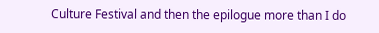Culture Festival and then the epilogue more than I do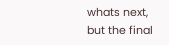whats next, but the final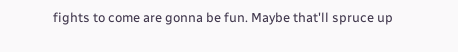fights to come are gonna be fun. Maybe that'll spruce up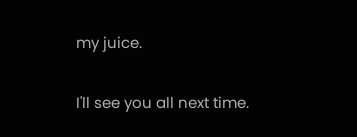my juice.

I'll see you all next time.